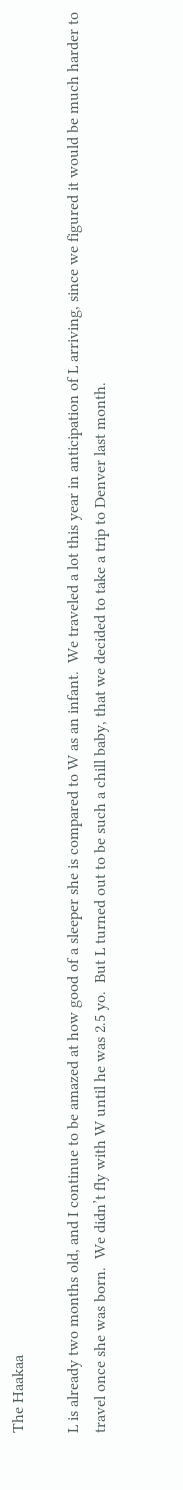The Haakaa

L is already two months old, and I continue to be amazed at how good of a sleeper she is compared to W as an infant.  We traveled a lot this year in anticipation of L arriving, since we figured it would be much harder to travel once she was born.  We didn’t fly with W until he was 2.5 yo.  But L turned out to be such a chill baby, that we decided to take a trip to Denver last month.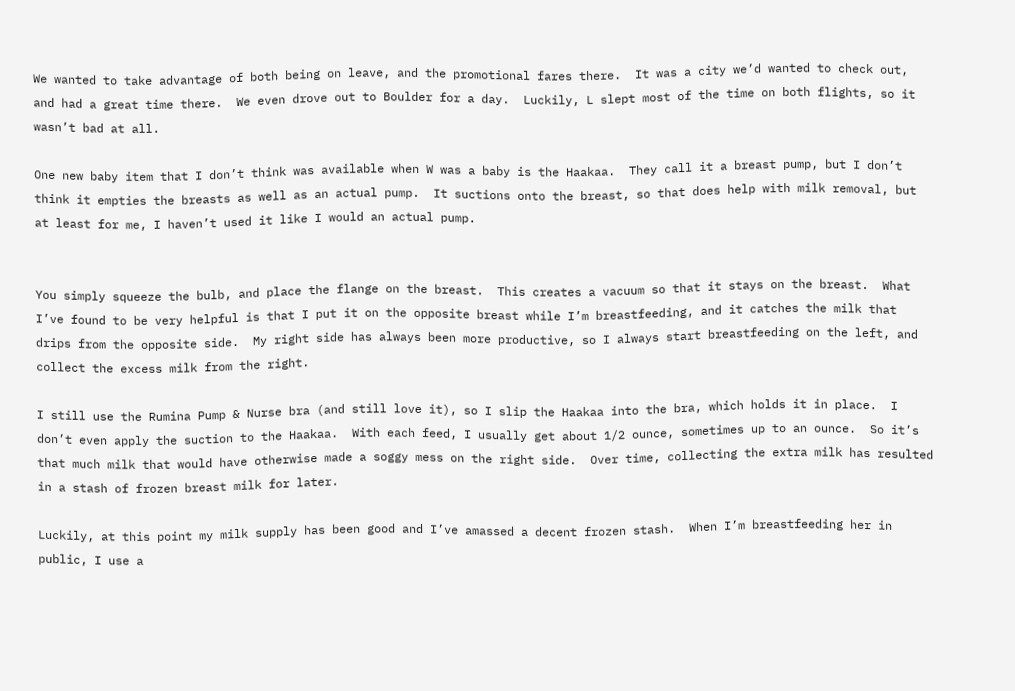We wanted to take advantage of both being on leave, and the promotional fares there.  It was a city we’d wanted to check out, and had a great time there.  We even drove out to Boulder for a day.  Luckily, L slept most of the time on both flights, so it wasn’t bad at all.

One new baby item that I don’t think was available when W was a baby is the Haakaa.  They call it a breast pump, but I don’t think it empties the breasts as well as an actual pump.  It suctions onto the breast, so that does help with milk removal, but at least for me, I haven’t used it like I would an actual pump.


You simply squeeze the bulb, and place the flange on the breast.  This creates a vacuum so that it stays on the breast.  What I’ve found to be very helpful is that I put it on the opposite breast while I’m breastfeeding, and it catches the milk that drips from the opposite side.  My right side has always been more productive, so I always start breastfeeding on the left, and collect the excess milk from the right.

I still use the Rumina Pump & Nurse bra (and still love it), so I slip the Haakaa into the bra, which holds it in place.  I don’t even apply the suction to the Haakaa.  With each feed, I usually get about 1/2 ounce, sometimes up to an ounce.  So it’s that much milk that would have otherwise made a soggy mess on the right side.  Over time, collecting the extra milk has resulted in a stash of frozen breast milk for later.

Luckily, at this point my milk supply has been good and I’ve amassed a decent frozen stash.  When I’m breastfeeding her in public, I use a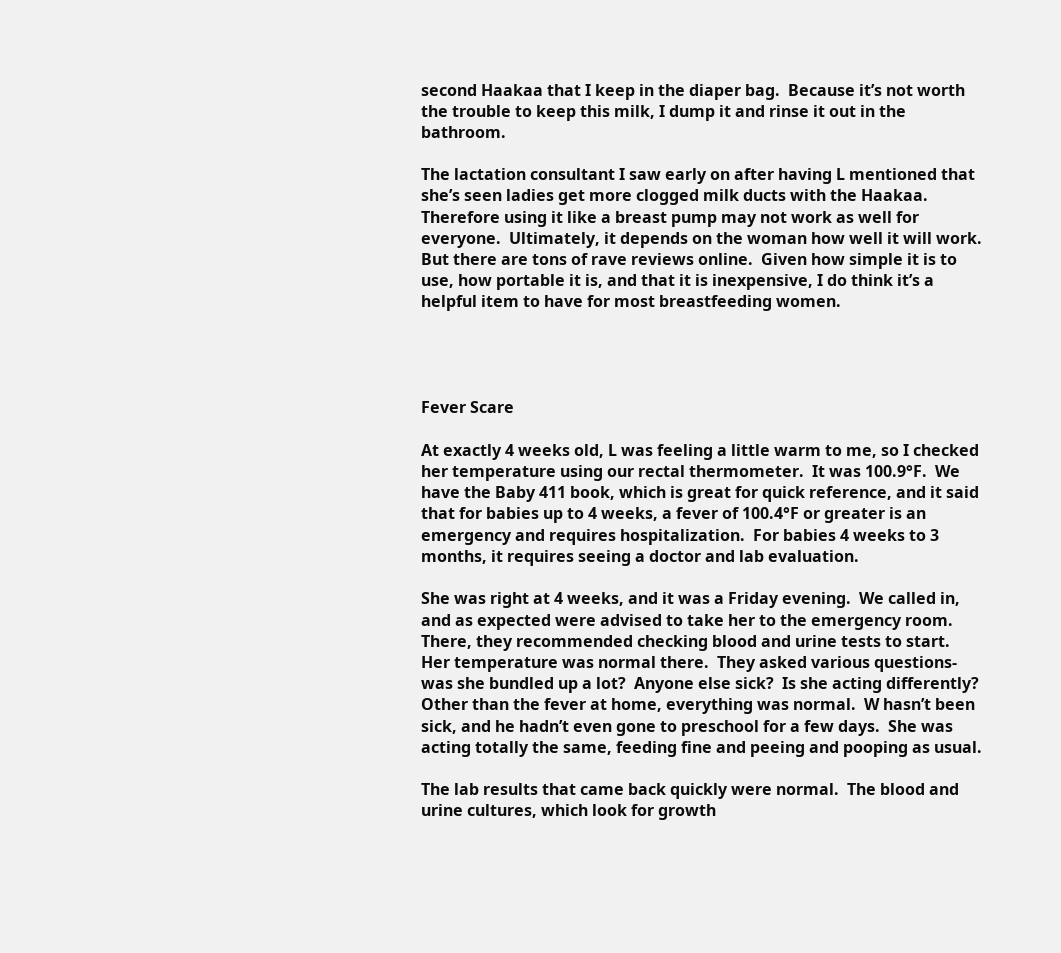second Haakaa that I keep in the diaper bag.  Because it’s not worth the trouble to keep this milk, I dump it and rinse it out in the bathroom.

The lactation consultant I saw early on after having L mentioned that she’s seen ladies get more clogged milk ducts with the Haakaa.  Therefore using it like a breast pump may not work as well for everyone.  Ultimately, it depends on the woman how well it will work.  But there are tons of rave reviews online.  Given how simple it is to use, how portable it is, and that it is inexpensive, I do think it’s a helpful item to have for most breastfeeding women.




Fever Scare

At exactly 4 weeks old, L was feeling a little warm to me, so I checked her temperature using our rectal thermometer.  It was 100.9°F.  We have the Baby 411 book, which is great for quick reference, and it said that for babies up to 4 weeks, a fever of 100.4°F or greater is an emergency and requires hospitalization.  For babies 4 weeks to 3 months, it requires seeing a doctor and lab evaluation.

She was right at 4 weeks, and it was a Friday evening.  We called in, and as expected were advised to take her to the emergency room.  There, they recommended checking blood and urine tests to start.  Her temperature was normal there.  They asked various questions- was she bundled up a lot?  Anyone else sick?  Is she acting differently?  Other than the fever at home, everything was normal.  W hasn’t been sick, and he hadn’t even gone to preschool for a few days.  She was acting totally the same, feeding fine and peeing and pooping as usual.

The lab results that came back quickly were normal.  The blood and urine cultures, which look for growth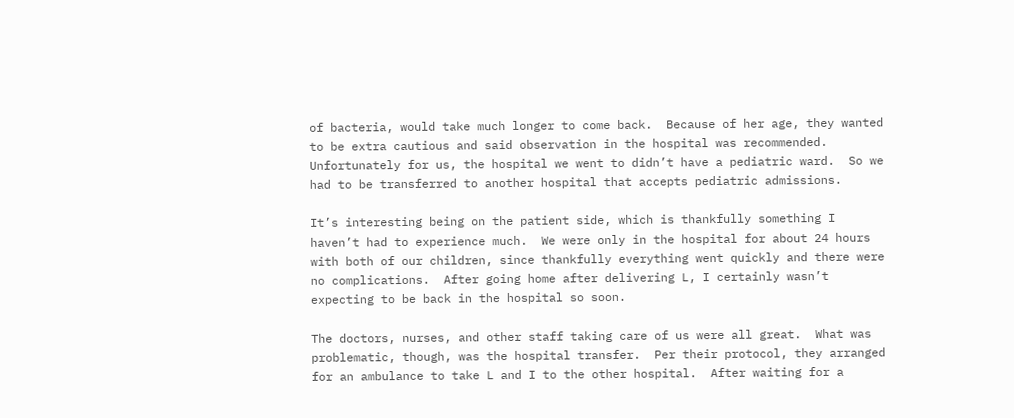of bacteria, would take much longer to come back.  Because of her age, they wanted to be extra cautious and said observation in the hospital was recommended.  Unfortunately for us, the hospital we went to didn’t have a pediatric ward.  So we had to be transferred to another hospital that accepts pediatric admissions.

It’s interesting being on the patient side, which is thankfully something I haven’t had to experience much.  We were only in the hospital for about 24 hours with both of our children, since thankfully everything went quickly and there were no complications.  After going home after delivering L, I certainly wasn’t expecting to be back in the hospital so soon.

The doctors, nurses, and other staff taking care of us were all great.  What was problematic, though, was the hospital transfer.  Per their protocol, they arranged for an ambulance to take L and I to the other hospital.  After waiting for a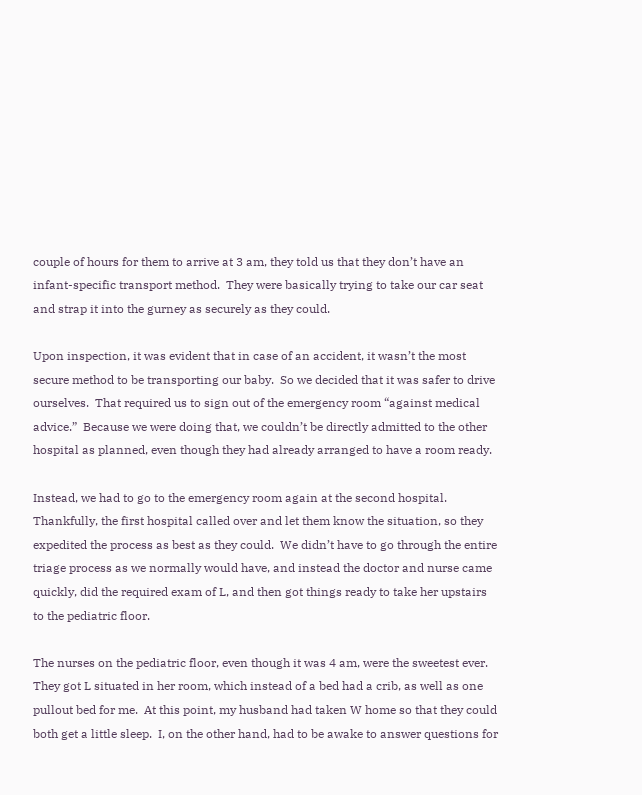couple of hours for them to arrive at 3 am, they told us that they don’t have an infant-specific transport method.  They were basically trying to take our car seat and strap it into the gurney as securely as they could.

Upon inspection, it was evident that in case of an accident, it wasn’t the most secure method to be transporting our baby.  So we decided that it was safer to drive ourselves.  That required us to sign out of the emergency room “against medical advice.”  Because we were doing that, we couldn’t be directly admitted to the other hospital as planned, even though they had already arranged to have a room ready.

Instead, we had to go to the emergency room again at the second hospital.  Thankfully, the first hospital called over and let them know the situation, so they expedited the process as best as they could.  We didn’t have to go through the entire triage process as we normally would have, and instead the doctor and nurse came quickly, did the required exam of L, and then got things ready to take her upstairs to the pediatric floor.

The nurses on the pediatric floor, even though it was 4 am, were the sweetest ever.  They got L situated in her room, which instead of a bed had a crib, as well as one pullout bed for me.  At this point, my husband had taken W home so that they could both get a little sleep.  I, on the other hand, had to be awake to answer questions for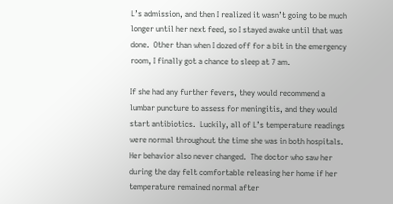L’s admission, and then I realized it wasn’t going to be much longer until her next feed, so I stayed awake until that was done.  Other than when I dozed off for a bit in the emergency room, I finally got a chance to sleep at 7 am.

If she had any further fevers, they would recommend a lumbar puncture to assess for meningitis, and they would start antibiotics.  Luckily, all of L’s temperature readings were normal throughout the time she was in both hospitals.  Her behavior also never changed.  The doctor who saw her during the day felt comfortable releasing her home if her temperature remained normal after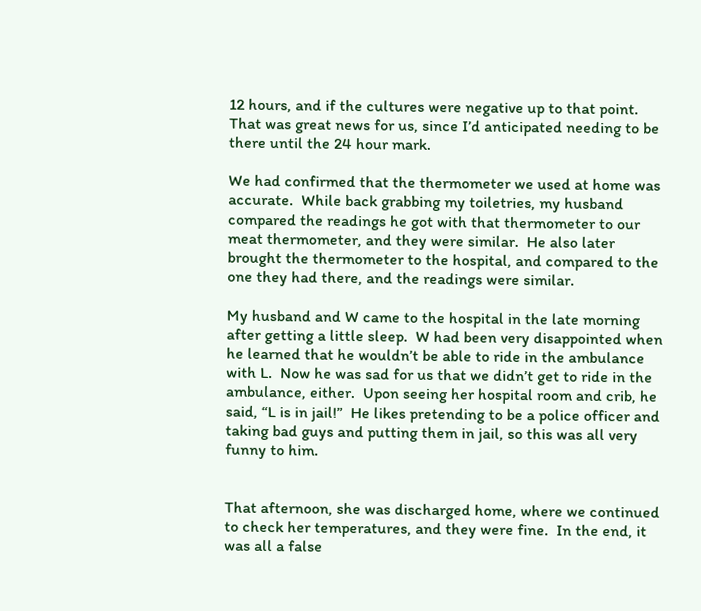12 hours, and if the cultures were negative up to that point.  That was great news for us, since I’d anticipated needing to be there until the 24 hour mark.

We had confirmed that the thermometer we used at home was accurate.  While back grabbing my toiletries, my husband compared the readings he got with that thermometer to our meat thermometer, and they were similar.  He also later brought the thermometer to the hospital, and compared to the one they had there, and the readings were similar.

My husband and W came to the hospital in the late morning after getting a little sleep.  W had been very disappointed when he learned that he wouldn’t be able to ride in the ambulance with L.  Now he was sad for us that we didn’t get to ride in the ambulance, either.  Upon seeing her hospital room and crib, he said, “L is in jail!”  He likes pretending to be a police officer and taking bad guys and putting them in jail, so this was all very funny to him.


That afternoon, she was discharged home, where we continued to check her temperatures, and they were fine.  In the end, it was all a false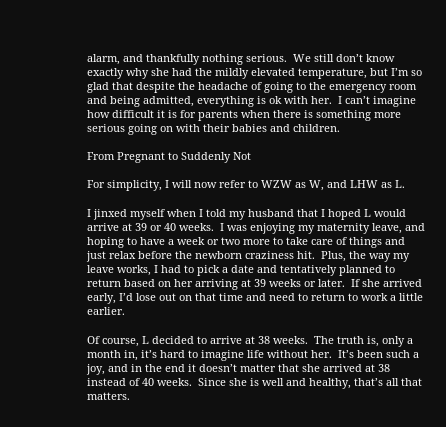alarm, and thankfully nothing serious.  We still don’t know exactly why she had the mildly elevated temperature, but I’m so glad that despite the headache of going to the emergency room and being admitted, everything is ok with her.  I can’t imagine how difficult it is for parents when there is something more serious going on with their babies and children.

From Pregnant to Suddenly Not

For simplicity, I will now refer to WZW as W, and LHW as L.

I jinxed myself when I told my husband that I hoped L would arrive at 39 or 40 weeks.  I was enjoying my maternity leave, and hoping to have a week or two more to take care of things and just relax before the newborn craziness hit.  Plus, the way my leave works, I had to pick a date and tentatively planned to return based on her arriving at 39 weeks or later.  If she arrived early, I’d lose out on that time and need to return to work a little earlier.

Of course, L decided to arrive at 38 weeks.  The truth is, only a month in, it’s hard to imagine life without her.  It’s been such a joy, and in the end it doesn’t matter that she arrived at 38 instead of 40 weeks.  Since she is well and healthy, that’s all that matters.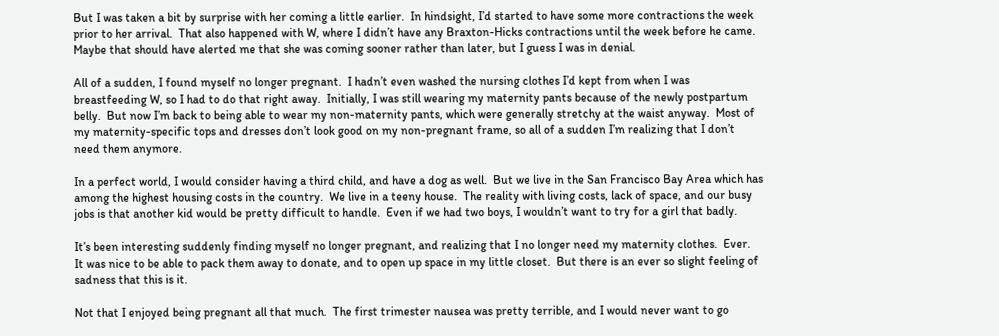But I was taken a bit by surprise with her coming a little earlier.  In hindsight, I’d started to have some more contractions the week prior to her arrival.  That also happened with W, where I didn’t have any Braxton-Hicks contractions until the week before he came.  Maybe that should have alerted me that she was coming sooner rather than later, but I guess I was in denial.

All of a sudden, I found myself no longer pregnant.  I hadn’t even washed the nursing clothes I’d kept from when I was breastfeeding W, so I had to do that right away.  Initially, I was still wearing my maternity pants because of the newly postpartum belly.  But now I’m back to being able to wear my non-maternity pants, which were generally stretchy at the waist anyway.  Most of my maternity-specific tops and dresses don’t look good on my non-pregnant frame, so all of a sudden I’m realizing that I don’t need them anymore.

In a perfect world, I would consider having a third child, and have a dog as well.  But we live in the San Francisco Bay Area which has among the highest housing costs in the country.  We live in a teeny house.  The reality with living costs, lack of space, and our busy jobs is that another kid would be pretty difficult to handle.  Even if we had two boys, I wouldn’t want to try for a girl that badly.

It’s been interesting suddenly finding myself no longer pregnant, and realizing that I no longer need my maternity clothes.  Ever.  It was nice to be able to pack them away to donate, and to open up space in my little closet.  But there is an ever so slight feeling of sadness that this is it.

Not that I enjoyed being pregnant all that much.  The first trimester nausea was pretty terrible, and I would never want to go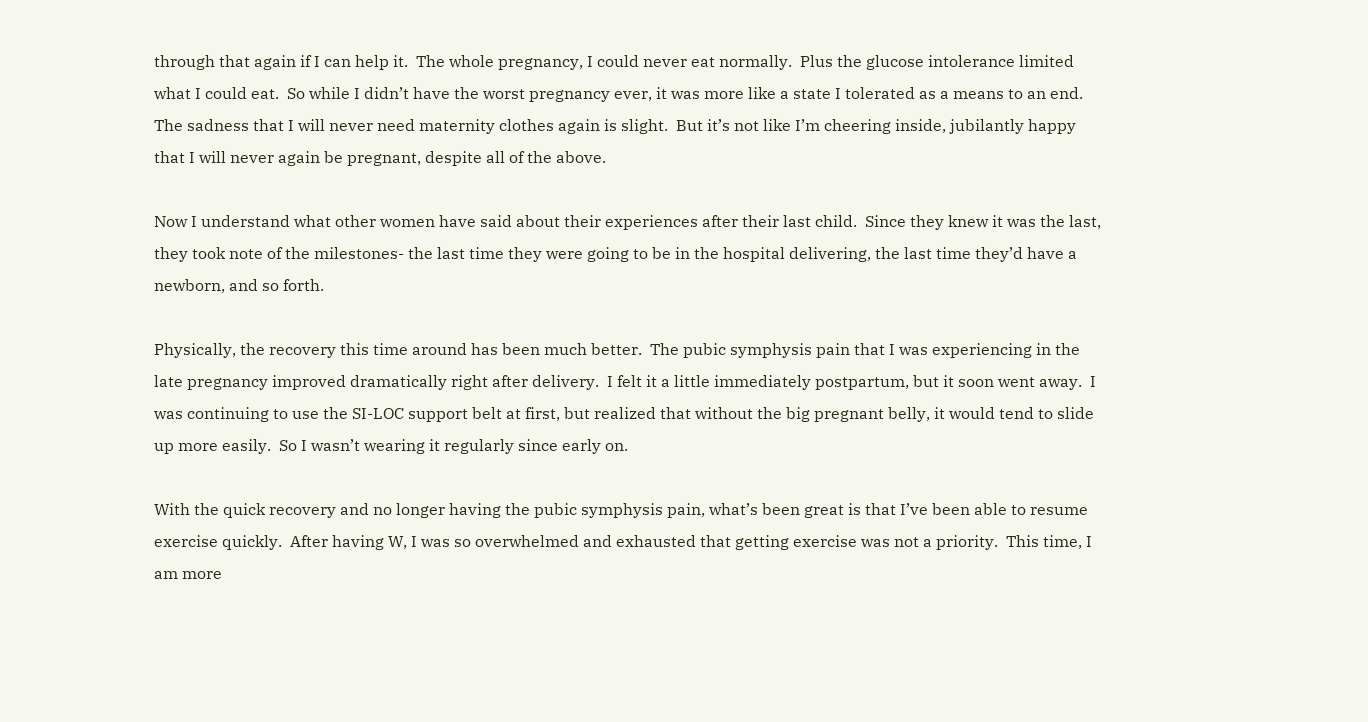through that again if I can help it.  The whole pregnancy, I could never eat normally.  Plus the glucose intolerance limited what I could eat.  So while I didn’t have the worst pregnancy ever, it was more like a state I tolerated as a means to an end.  The sadness that I will never need maternity clothes again is slight.  But it’s not like I’m cheering inside, jubilantly happy that I will never again be pregnant, despite all of the above.

Now I understand what other women have said about their experiences after their last child.  Since they knew it was the last, they took note of the milestones- the last time they were going to be in the hospital delivering, the last time they’d have a newborn, and so forth.

Physically, the recovery this time around has been much better.  The pubic symphysis pain that I was experiencing in the late pregnancy improved dramatically right after delivery.  I felt it a little immediately postpartum, but it soon went away.  I was continuing to use the SI-LOC support belt at first, but realized that without the big pregnant belly, it would tend to slide up more easily.  So I wasn’t wearing it regularly since early on.

With the quick recovery and no longer having the pubic symphysis pain, what’s been great is that I’ve been able to resume exercise quickly.  After having W, I was so overwhelmed and exhausted that getting exercise was not a priority.  This time, I am more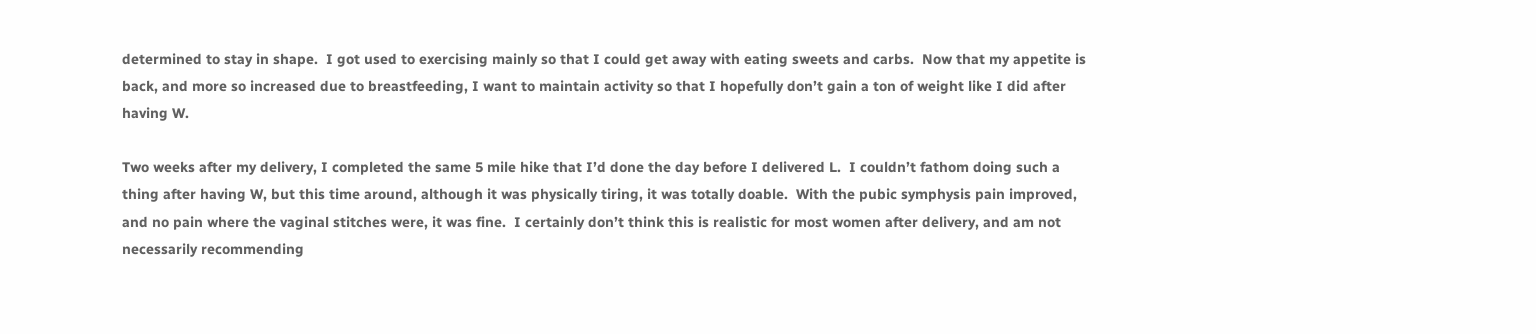determined to stay in shape.  I got used to exercising mainly so that I could get away with eating sweets and carbs.  Now that my appetite is back, and more so increased due to breastfeeding, I want to maintain activity so that I hopefully don’t gain a ton of weight like I did after having W.

Two weeks after my delivery, I completed the same 5 mile hike that I’d done the day before I delivered L.  I couldn’t fathom doing such a thing after having W, but this time around, although it was physically tiring, it was totally doable.  With the pubic symphysis pain improved, and no pain where the vaginal stitches were, it was fine.  I certainly don’t think this is realistic for most women after delivery, and am not necessarily recommending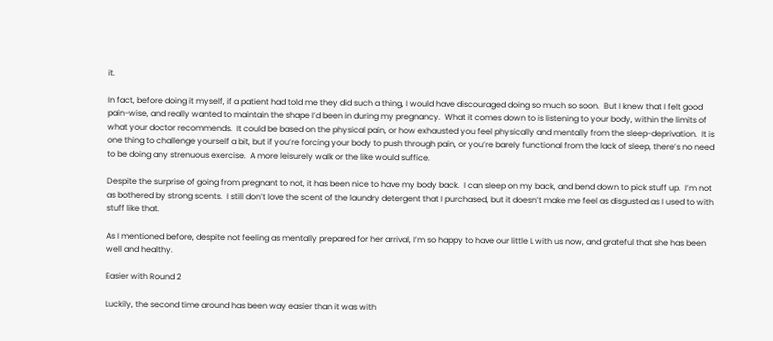it.

In fact, before doing it myself, if a patient had told me they did such a thing, I would have discouraged doing so much so soon.  But I knew that I felt good pain-wise, and really wanted to maintain the shape I’d been in during my pregnancy.  What it comes down to is listening to your body, within the limits of what your doctor recommends.  It could be based on the physical pain, or how exhausted you feel physically and mentally from the sleep-deprivation.  It is one thing to challenge yourself a bit, but if you’re forcing your body to push through pain, or you’re barely functional from the lack of sleep, there’s no need to be doing any strenuous exercise.  A more leisurely walk or the like would suffice.

Despite the surprise of going from pregnant to not, it has been nice to have my body back.  I can sleep on my back, and bend down to pick stuff up.  I’m not as bothered by strong scents.  I still don’t love the scent of the laundry detergent that I purchased, but it doesn’t make me feel as disgusted as I used to with stuff like that.

As I mentioned before, despite not feeling as mentally prepared for her arrival, I’m so happy to have our little L with us now, and grateful that she has been well and healthy.

Easier with Round 2

Luckily, the second time around has been way easier than it was with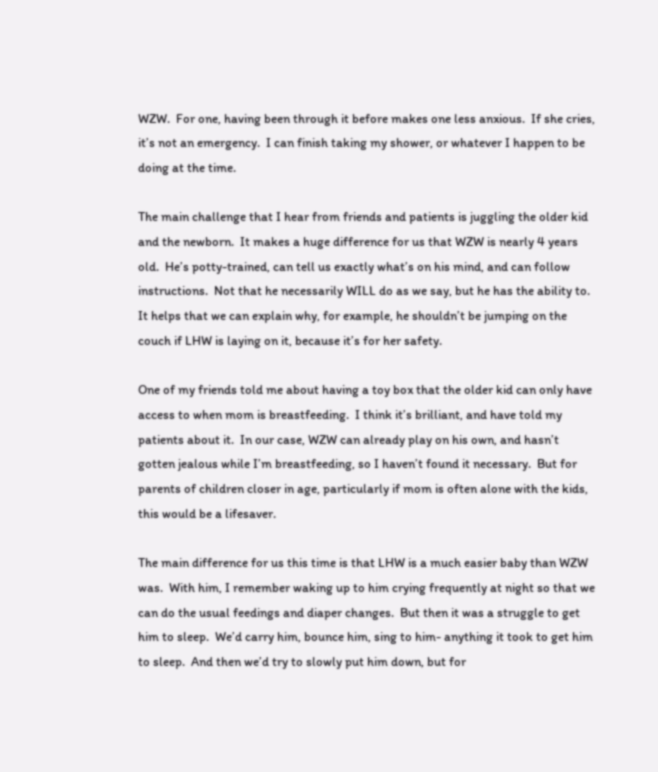WZW.  For one, having been through it before makes one less anxious.  If she cries, it’s not an emergency.  I can finish taking my shower, or whatever I happen to be doing at the time.

The main challenge that I hear from friends and patients is juggling the older kid and the newborn.  It makes a huge difference for us that WZW is nearly 4 years old.  He’s potty-trained, can tell us exactly what’s on his mind, and can follow instructions.  Not that he necessarily WILL do as we say, but he has the ability to.  It helps that we can explain why, for example, he shouldn’t be jumping on the couch if LHW is laying on it, because it’s for her safety.

One of my friends told me about having a toy box that the older kid can only have access to when mom is breastfeeding.  I think it’s brilliant, and have told my patients about it.  In our case, WZW can already play on his own, and hasn’t gotten jealous while I’m breastfeeding, so I haven’t found it necessary.  But for parents of children closer in age, particularly if mom is often alone with the kids, this would be a lifesaver.

The main difference for us this time is that LHW is a much easier baby than WZW was.  With him, I remember waking up to him crying frequently at night so that we can do the usual feedings and diaper changes.  But then it was a struggle to get him to sleep.  We’d carry him, bounce him, sing to him- anything it took to get him to sleep.  And then we’d try to slowly put him down, but for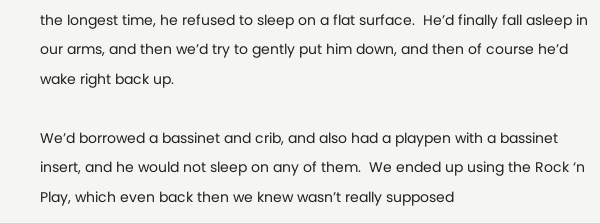the longest time, he refused to sleep on a flat surface.  He’d finally fall asleep in our arms, and then we’d try to gently put him down, and then of course he’d wake right back up.

We’d borrowed a bassinet and crib, and also had a playpen with a bassinet insert, and he would not sleep on any of them.  We ended up using the Rock ‘n Play, which even back then we knew wasn’t really supposed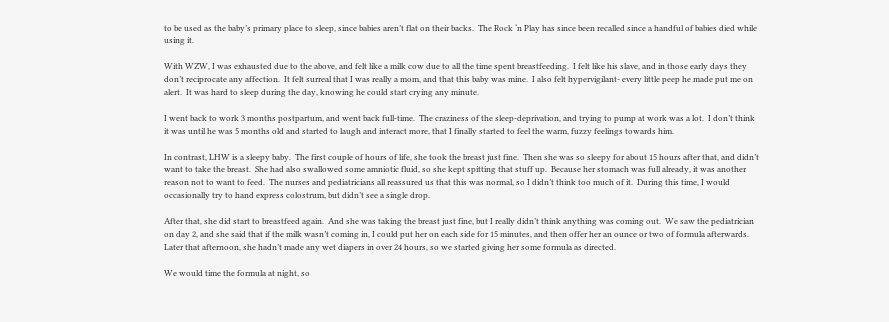to be used as the baby’s primary place to sleep, since babies aren’t flat on their backs.  The Rock ‘n Play has since been recalled since a handful of babies died while using it.

With WZW, I was exhausted due to the above, and felt like a milk cow due to all the time spent breastfeeding.  I felt like his slave, and in those early days they don’t reciprocate any affection.  It felt surreal that I was really a mom, and that this baby was mine.  I also felt hypervigilant- every little peep he made put me on alert.  It was hard to sleep during the day, knowing he could start crying any minute.

I went back to work 3 months postpartum, and went back full-time.  The craziness of the sleep-deprivation, and trying to pump at work was a lot.  I don’t think it was until he was 5 months old and started to laugh and interact more, that I finally started to feel the warm, fuzzy feelings towards him.

In contrast, LHW is a sleepy baby.  The first couple of hours of life, she took the breast just fine.  Then she was so sleepy for about 15 hours after that, and didn’t want to take the breast.  She had also swallowed some amniotic fluid, so she kept spitting that stuff up.  Because her stomach was full already, it was another reason not to want to feed.  The nurses and pediatricians all reassured us that this was normal, so I didn’t think too much of it.  During this time, I would occasionally try to hand express colostrum, but didn’t see a single drop.

After that, she did start to breastfeed again.  And she was taking the breast just fine, but I really didn’t think anything was coming out.  We saw the pediatrician on day 2, and she said that if the milk wasn’t coming in, I could put her on each side for 15 minutes, and then offer her an ounce or two of formula afterwards.  Later that afternoon, she hadn’t made any wet diapers in over 24 hours, so we started giving her some formula as directed.

We would time the formula at night, so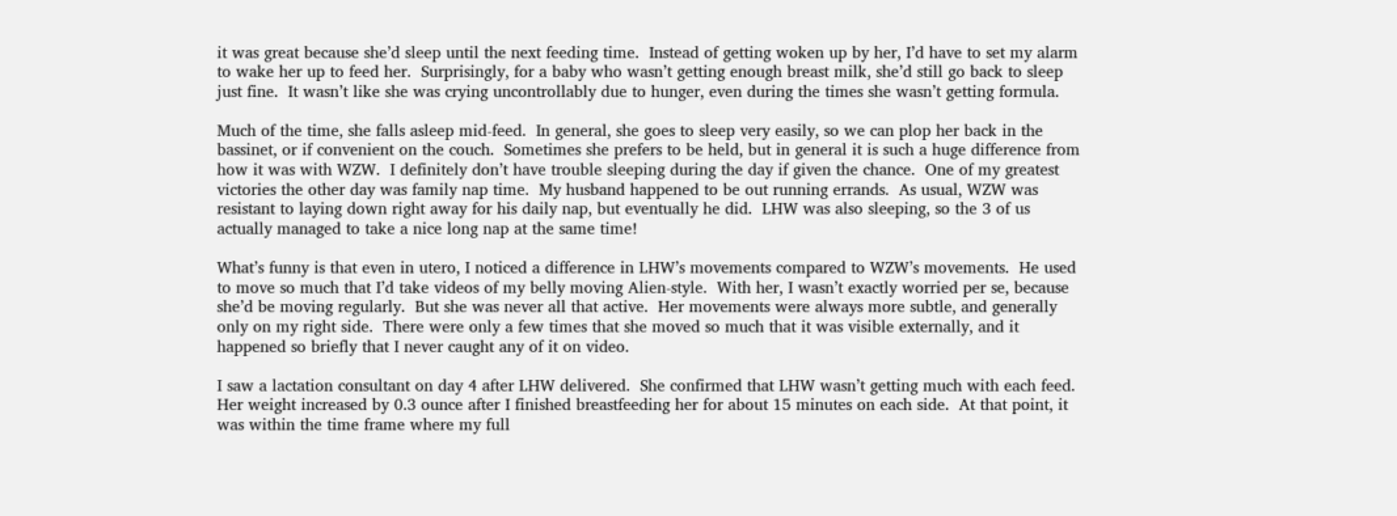it was great because she’d sleep until the next feeding time.  Instead of getting woken up by her, I’d have to set my alarm to wake her up to feed her.  Surprisingly, for a baby who wasn’t getting enough breast milk, she’d still go back to sleep just fine.  It wasn’t like she was crying uncontrollably due to hunger, even during the times she wasn’t getting formula.

Much of the time, she falls asleep mid-feed.  In general, she goes to sleep very easily, so we can plop her back in the bassinet, or if convenient on the couch.  Sometimes she prefers to be held, but in general it is such a huge difference from how it was with WZW.  I definitely don’t have trouble sleeping during the day if given the chance.  One of my greatest victories the other day was family nap time.  My husband happened to be out running errands.  As usual, WZW was resistant to laying down right away for his daily nap, but eventually he did.  LHW was also sleeping, so the 3 of us actually managed to take a nice long nap at the same time!

What’s funny is that even in utero, I noticed a difference in LHW’s movements compared to WZW’s movements.  He used to move so much that I’d take videos of my belly moving Alien-style.  With her, I wasn’t exactly worried per se, because she’d be moving regularly.  But she was never all that active.  Her movements were always more subtle, and generally only on my right side.  There were only a few times that she moved so much that it was visible externally, and it happened so briefly that I never caught any of it on video.

I saw a lactation consultant on day 4 after LHW delivered.  She confirmed that LHW wasn’t getting much with each feed.  Her weight increased by 0.3 ounce after I finished breastfeeding her for about 15 minutes on each side.  At that point, it was within the time frame where my full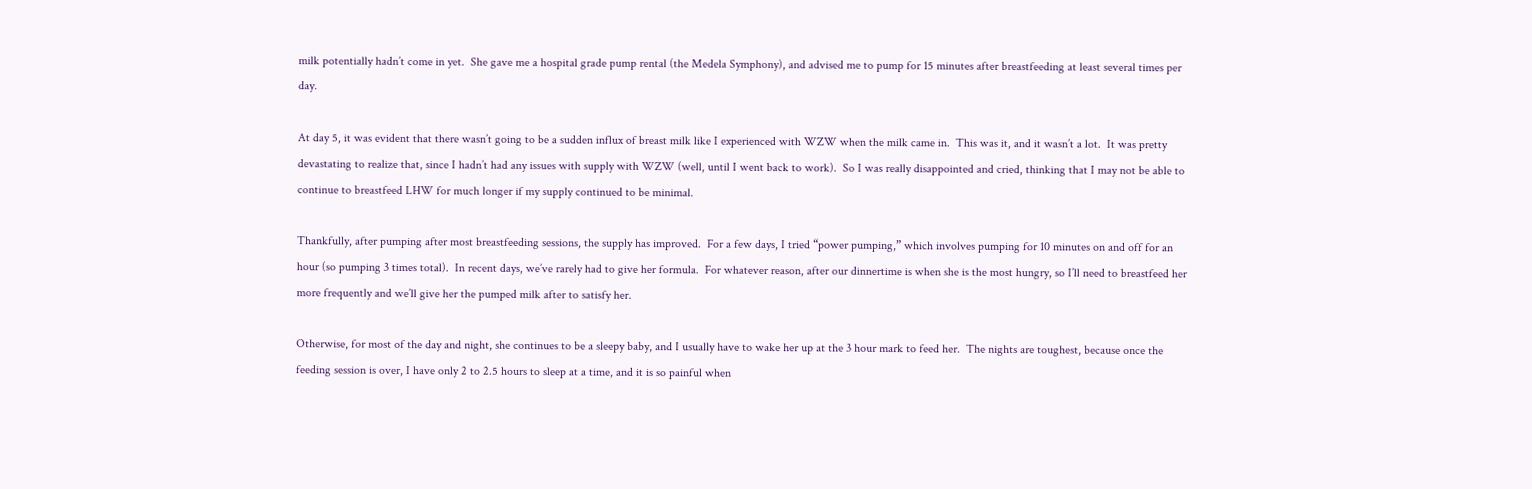milk potentially hadn’t come in yet.  She gave me a hospital grade pump rental (the Medela Symphony), and advised me to pump for 15 minutes after breastfeeding at least several times per day.

At day 5, it was evident that there wasn’t going to be a sudden influx of breast milk like I experienced with WZW when the milk came in.  This was it, and it wasn’t a lot.  It was pretty devastating to realize that, since I hadn’t had any issues with supply with WZW (well, until I went back to work).  So I was really disappointed and cried, thinking that I may not be able to continue to breastfeed LHW for much longer if my supply continued to be minimal.

Thankfully, after pumping after most breastfeeding sessions, the supply has improved.  For a few days, I tried “power pumping,” which involves pumping for 10 minutes on and off for an hour (so pumping 3 times total).  In recent days, we’ve rarely had to give her formula.  For whatever reason, after our dinnertime is when she is the most hungry, so I’ll need to breastfeed her more frequently and we’ll give her the pumped milk after to satisfy her.

Otherwise, for most of the day and night, she continues to be a sleepy baby, and I usually have to wake her up at the 3 hour mark to feed her.  The nights are toughest, because once the feeding session is over, I have only 2 to 2.5 hours to sleep at a time, and it is so painful when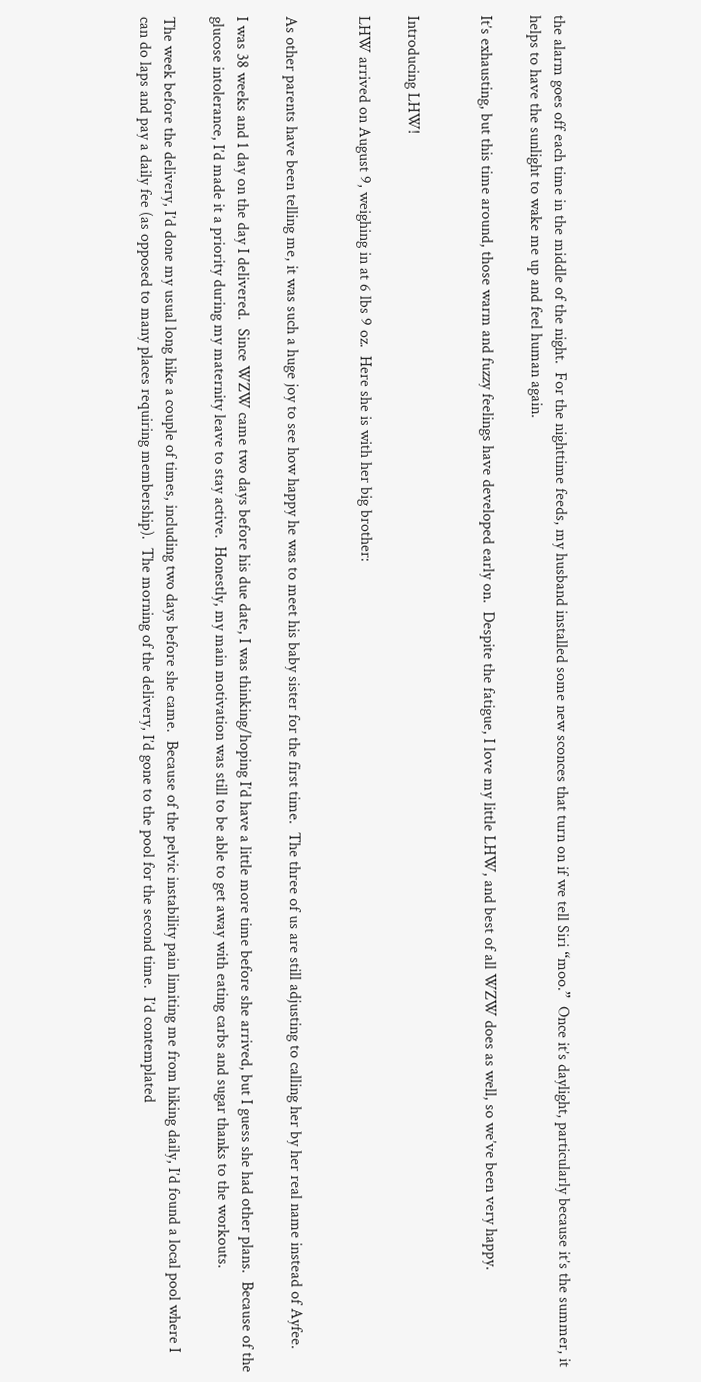the alarm goes off each time in the middle of the night.  For the nighttime feeds, my husband installed some new sconces that turn on if we tell Siri “moo.”  Once it’s daylight, particularly because it’s the summer, it helps to have the sunlight to wake me up and feel human again.

It’s exhausting, but this time around, those warm and fuzzy feelings have developed early on.  Despite the fatigue, I love my little LHW, and best of all WZW does as well, so we’ve been very happy.


Introducing LHW!

LHW arrived on August 9, weighing in at 6 lbs 9 oz.  Here she is with her big brother:


As other parents have been telling me, it was such a huge joy to see how happy he was to meet his baby sister for the first time.  The three of us are still adjusting to calling her by her real name instead of Ayfee.

I was 38 weeks and 1 day on the day I delivered.  Since WZW came two days before his due date, I was thinking/hoping I’d have a little more time before she arrived, but I guess she had other plans.  Because of the glucose intolerance, I’d made it a priority during my maternity leave to stay active.  Honestly, my main motivation was still to be able to get away with eating carbs and sugar thanks to the workouts.

The week before the delivery, I’d done my usual long hike a couple of times, including two days before she came.  Because of the pelvic instability pain limiting me from hiking daily, I’d found a local pool where I can do laps and pay a daily fee (as opposed to many places requiring membership).  The morning of the delivery, I’d gone to the pool for the second time.  I’d contemplated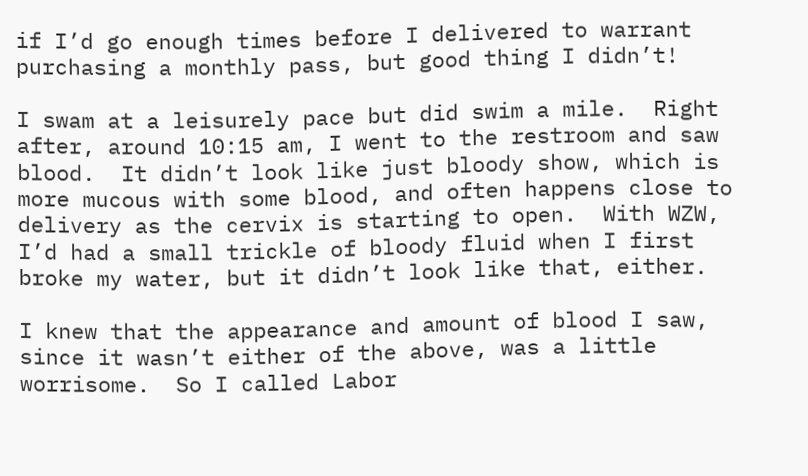if I’d go enough times before I delivered to warrant purchasing a monthly pass, but good thing I didn’t!

I swam at a leisurely pace but did swim a mile.  Right after, around 10:15 am, I went to the restroom and saw blood.  It didn’t look like just bloody show, which is more mucous with some blood, and often happens close to delivery as the cervix is starting to open.  With WZW, I’d had a small trickle of bloody fluid when I first broke my water, but it didn’t look like that, either.

I knew that the appearance and amount of blood I saw, since it wasn’t either of the above, was a little worrisome.  So I called Labor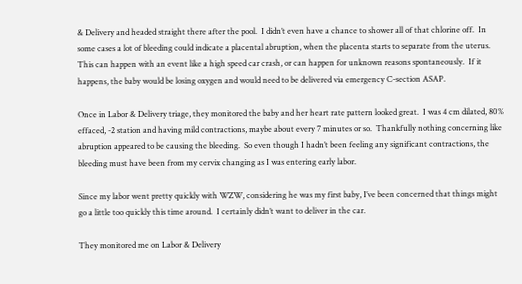& Delivery and headed straight there after the pool.  I didn’t even have a chance to shower all of that chlorine off.  In some cases a lot of bleeding could indicate a placental abruption, when the placenta starts to separate from the uterus.  This can happen with an event like a high speed car crash, or can happen for unknown reasons spontaneously.  If it happens, the baby would be losing oxygen and would need to be delivered via emergency C-section ASAP.

Once in Labor & Delivery triage, they monitored the baby and her heart rate pattern looked great.  I was 4 cm dilated, 80% effaced, -2 station and having mild contractions, maybe about every 7 minutes or so.  Thankfully nothing concerning like abruption appeared to be causing the bleeding.  So even though I hadn’t been feeling any significant contractions, the bleeding must have been from my cervix changing as I was entering early labor.

Since my labor went pretty quickly with WZW, considering he was my first baby, I’ve been concerned that things might go a little too quickly this time around.  I certainly didn’t want to deliver in the car.

They monitored me on Labor & Delivery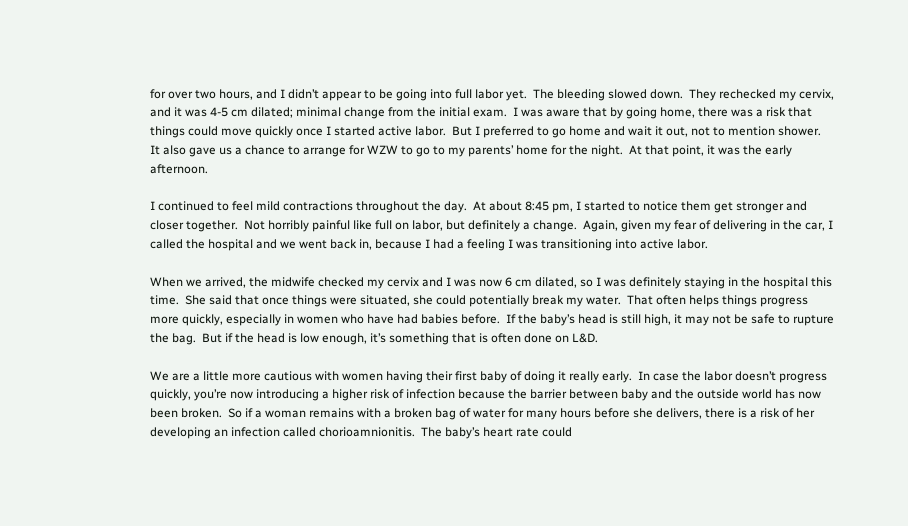for over two hours, and I didn’t appear to be going into full labor yet.  The bleeding slowed down.  They rechecked my cervix, and it was 4-5 cm dilated; minimal change from the initial exam.  I was aware that by going home, there was a risk that things could move quickly once I started active labor.  But I preferred to go home and wait it out, not to mention shower.  It also gave us a chance to arrange for WZW to go to my parents’ home for the night.  At that point, it was the early afternoon.

I continued to feel mild contractions throughout the day.  At about 8:45 pm, I started to notice them get stronger and closer together.  Not horribly painful like full on labor, but definitely a change.  Again, given my fear of delivering in the car, I called the hospital and we went back in, because I had a feeling I was transitioning into active labor.

When we arrived, the midwife checked my cervix and I was now 6 cm dilated, so I was definitely staying in the hospital this time.  She said that once things were situated, she could potentially break my water.  That often helps things progress more quickly, especially in women who have had babies before.  If the baby’s head is still high, it may not be safe to rupture the bag.  But if the head is low enough, it’s something that is often done on L&D.

We are a little more cautious with women having their first baby of doing it really early.  In case the labor doesn’t progress quickly, you’re now introducing a higher risk of infection because the barrier between baby and the outside world has now been broken.  So if a woman remains with a broken bag of water for many hours before she delivers, there is a risk of her developing an infection called chorioamnionitis.  The baby’s heart rate could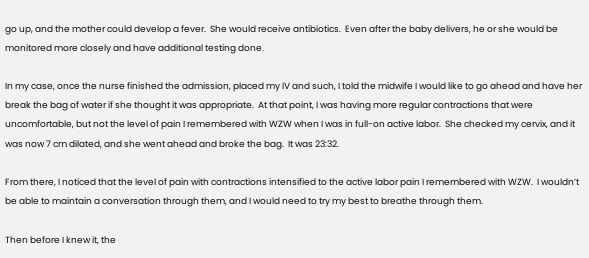go up, and the mother could develop a fever.  She would receive antibiotics.  Even after the baby delivers, he or she would be monitored more closely and have additional testing done.

In my case, once the nurse finished the admission, placed my IV and such, I told the midwife I would like to go ahead and have her break the bag of water if she thought it was appropriate.  At that point, I was having more regular contractions that were uncomfortable, but not the level of pain I remembered with WZW when I was in full-on active labor.  She checked my cervix, and it was now 7 cm dilated, and she went ahead and broke the bag.  It was 23:32.

From there, I noticed that the level of pain with contractions intensified to the active labor pain I remembered with WZW.  I wouldn’t be able to maintain a conversation through them, and I would need to try my best to breathe through them.

Then before I knew it, the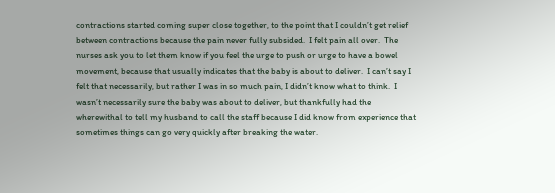contractions started coming super close together, to the point that I couldn’t get relief between contractions because the pain never fully subsided.  I felt pain all over.  The nurses ask you to let them know if you feel the urge to push or urge to have a bowel movement, because that usually indicates that the baby is about to deliver.  I can’t say I felt that necessarily, but rather I was in so much pain, I didn’t know what to think.  I wasn’t necessarily sure the baby was about to deliver, but thankfully had the wherewithal to tell my husband to call the staff because I did know from experience that sometimes things can go very quickly after breaking the water.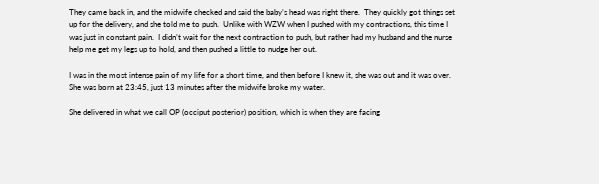They came back in, and the midwife checked and said the baby’s head was right there.  They quickly got things set up for the delivery, and she told me to push.  Unlike with WZW when I pushed with my contractions, this time I was just in constant pain.  I didn’t wait for the next contraction to push, but rather had my husband and the nurse help me get my legs up to hold, and then pushed a little to nudge her out.

I was in the most intense pain of my life for a short time, and then before I knew it, she was out and it was over.  She was born at 23:45, just 13 minutes after the midwife broke my water.

She delivered in what we call OP (occiput posterior) position, which is when they are facing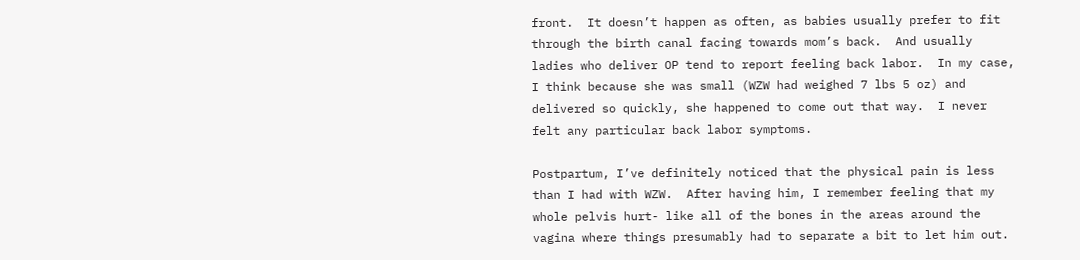front.  It doesn’t happen as often, as babies usually prefer to fit through the birth canal facing towards mom’s back.  And usually ladies who deliver OP tend to report feeling back labor.  In my case, I think because she was small (WZW had weighed 7 lbs 5 oz) and delivered so quickly, she happened to come out that way.  I never felt any particular back labor symptoms.

Postpartum, I’ve definitely noticed that the physical pain is less than I had with WZW.  After having him, I remember feeling that my whole pelvis hurt- like all of the bones in the areas around the vagina where things presumably had to separate a bit to let him out.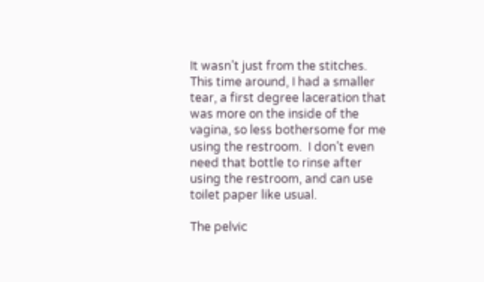It wasn’t just from the stitches.  This time around, I had a smaller tear, a first degree laceration that was more on the inside of the vagina, so less bothersome for me using the restroom.  I don’t even need that bottle to rinse after using the restroom, and can use toilet paper like usual.

The pelvic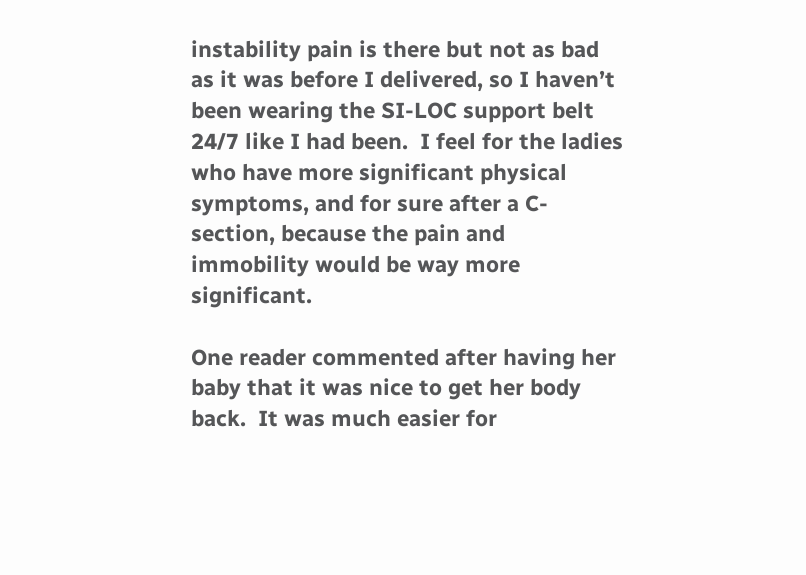instability pain is there but not as bad as it was before I delivered, so I haven’t been wearing the SI-LOC support belt 24/7 like I had been.  I feel for the ladies who have more significant physical symptoms, and for sure after a C-section, because the pain and immobility would be way more significant.

One reader commented after having her baby that it was nice to get her body back.  It was much easier for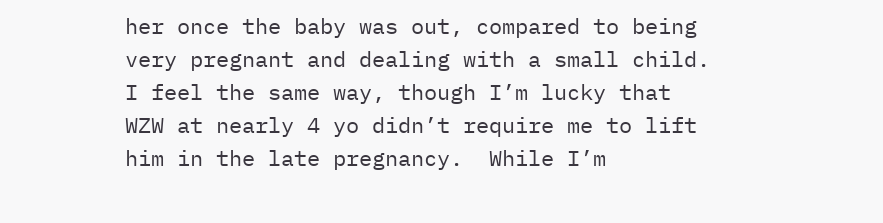her once the baby was out, compared to being very pregnant and dealing with a small child.  I feel the same way, though I’m lucky that WZW at nearly 4 yo didn’t require me to lift him in the late pregnancy.  While I’m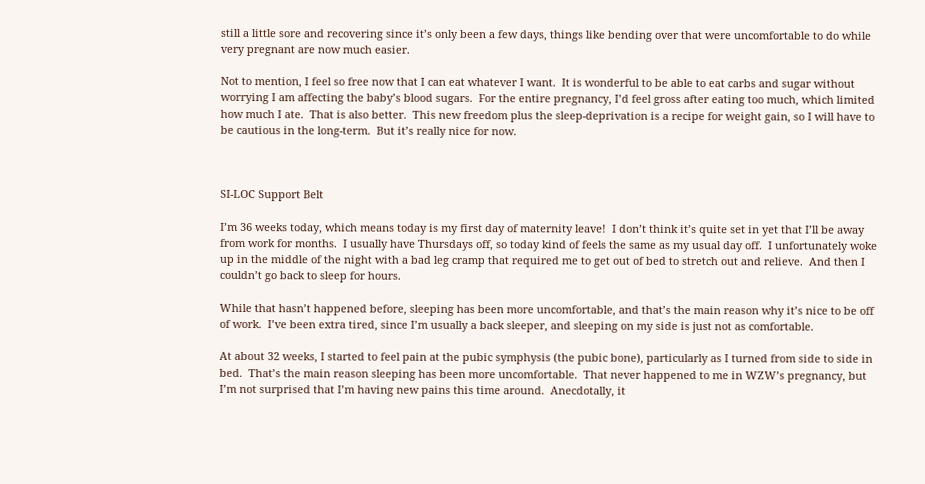still a little sore and recovering since it’s only been a few days, things like bending over that were uncomfortable to do while very pregnant are now much easier.

Not to mention, I feel so free now that I can eat whatever I want.  It is wonderful to be able to eat carbs and sugar without worrying I am affecting the baby’s blood sugars.  For the entire pregnancy, I’d feel gross after eating too much, which limited how much I ate.  That is also better.  This new freedom plus the sleep-deprivation is a recipe for weight gain, so I will have to be cautious in the long-term.  But it’s really nice for now.



SI-LOC Support Belt

I’m 36 weeks today, which means today is my first day of maternity leave!  I don’t think it’s quite set in yet that I’ll be away from work for months.  I usually have Thursdays off, so today kind of feels the same as my usual day off.  I unfortunately woke up in the middle of the night with a bad leg cramp that required me to get out of bed to stretch out and relieve.  And then I couldn’t go back to sleep for hours.

While that hasn’t happened before, sleeping has been more uncomfortable, and that’s the main reason why it’s nice to be off of work.  I’ve been extra tired, since I’m usually a back sleeper, and sleeping on my side is just not as comfortable.

At about 32 weeks, I started to feel pain at the pubic symphysis (the pubic bone), particularly as I turned from side to side in bed.  That’s the main reason sleeping has been more uncomfortable.  That never happened to me in WZW’s pregnancy, but I’m not surprised that I’m having new pains this time around.  Anecdotally, it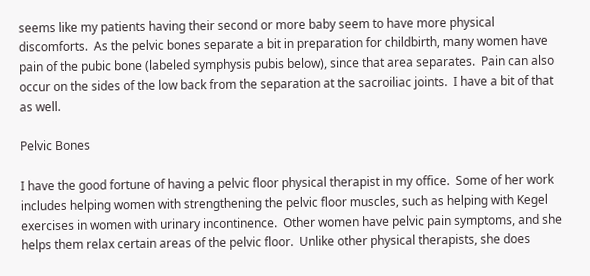seems like my patients having their second or more baby seem to have more physical discomforts.  As the pelvic bones separate a bit in preparation for childbirth, many women have pain of the pubic bone (labeled symphysis pubis below), since that area separates.  Pain can also occur on the sides of the low back from the separation at the sacroiliac joints.  I have a bit of that as well.

Pelvic Bones

I have the good fortune of having a pelvic floor physical therapist in my office.  Some of her work includes helping women with strengthening the pelvic floor muscles, such as helping with Kegel exercises in women with urinary incontinence.  Other women have pelvic pain symptoms, and she helps them relax certain areas of the pelvic floor.  Unlike other physical therapists, she does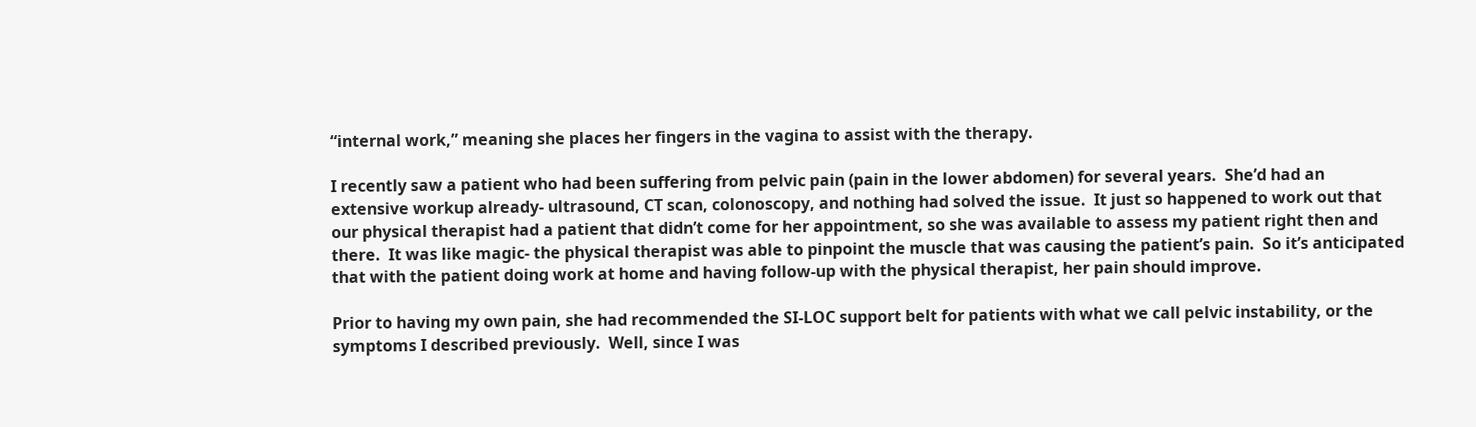“internal work,” meaning she places her fingers in the vagina to assist with the therapy.

I recently saw a patient who had been suffering from pelvic pain (pain in the lower abdomen) for several years.  She’d had an extensive workup already- ultrasound, CT scan, colonoscopy, and nothing had solved the issue.  It just so happened to work out that our physical therapist had a patient that didn’t come for her appointment, so she was available to assess my patient right then and there.  It was like magic- the physical therapist was able to pinpoint the muscle that was causing the patient’s pain.  So it’s anticipated that with the patient doing work at home and having follow-up with the physical therapist, her pain should improve.

Prior to having my own pain, she had recommended the SI-LOC support belt for patients with what we call pelvic instability, or the symptoms I described previously.  Well, since I was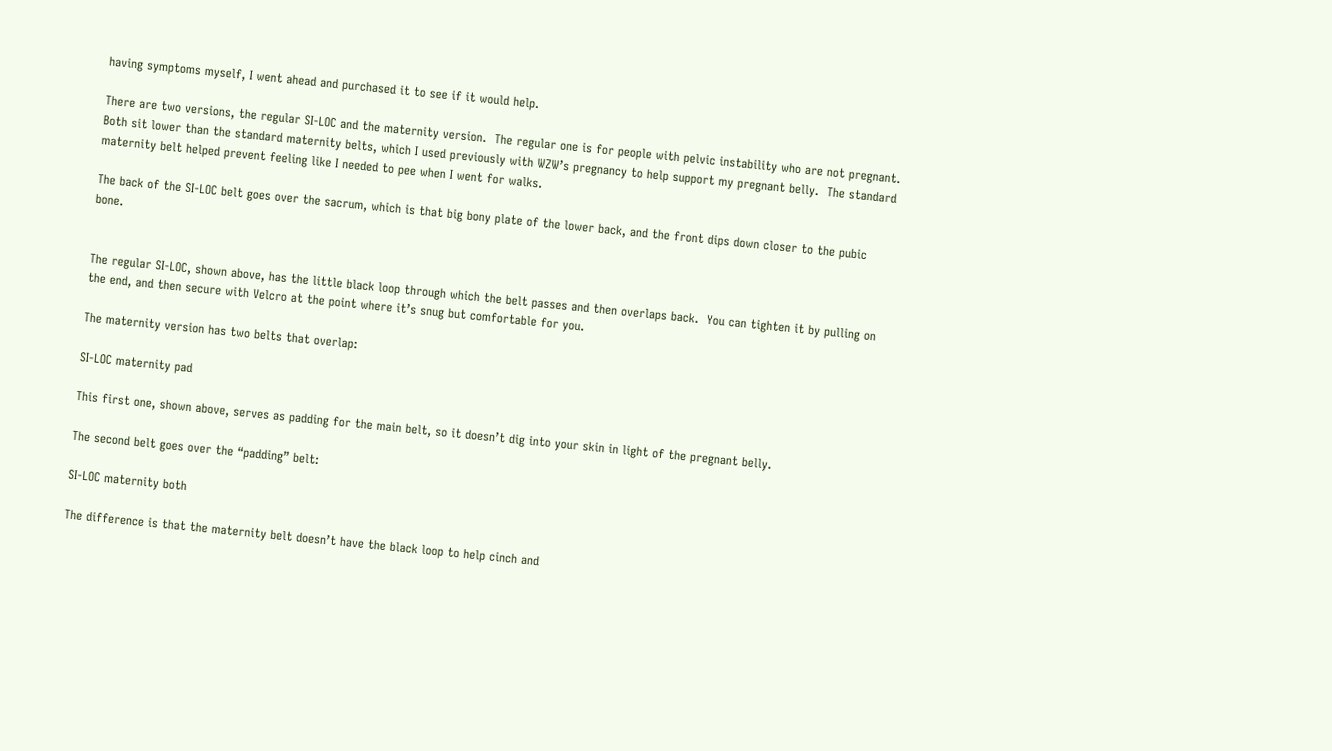having symptoms myself, I went ahead and purchased it to see if it would help.

There are two versions, the regular SI-LOC and the maternity version.  The regular one is for people with pelvic instability who are not pregnant.  Both sit lower than the standard maternity belts, which I used previously with WZW’s pregnancy to help support my pregnant belly.  The standard maternity belt helped prevent feeling like I needed to pee when I went for walks.

The back of the SI-LOC belt goes over the sacrum, which is that big bony plate of the lower back, and the front dips down closer to the pubic bone.


The regular SI-LOC, shown above, has the little black loop through which the belt passes and then overlaps back.  You can tighten it by pulling on the end, and then secure with Velcro at the point where it’s snug but comfortable for you.

The maternity version has two belts that overlap:

SI-LOC maternity pad

This first one, shown above, serves as padding for the main belt, so it doesn’t dig into your skin in light of the pregnant belly.

The second belt goes over the “padding” belt:

SI-LOC maternity both

The difference is that the maternity belt doesn’t have the black loop to help cinch and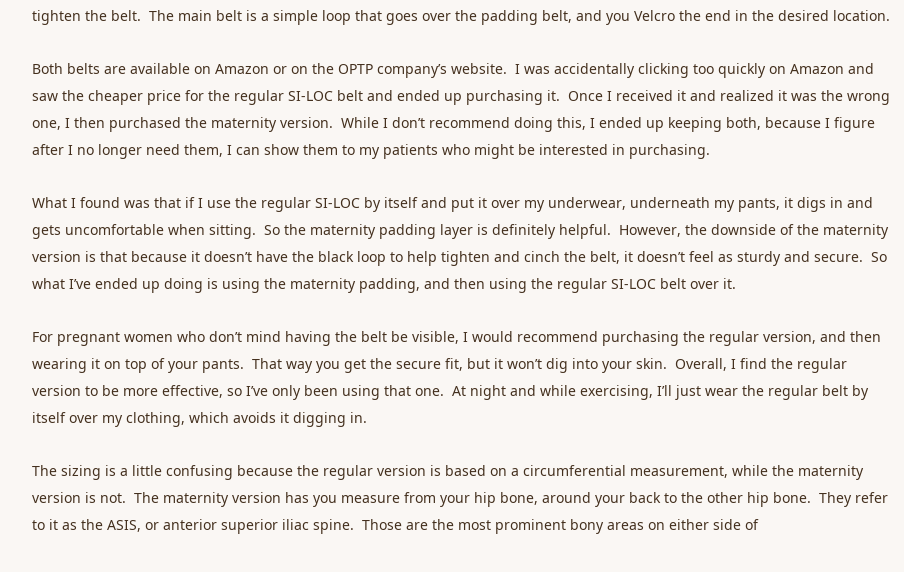tighten the belt.  The main belt is a simple loop that goes over the padding belt, and you Velcro the end in the desired location.

Both belts are available on Amazon or on the OPTP company’s website.  I was accidentally clicking too quickly on Amazon and saw the cheaper price for the regular SI-LOC belt and ended up purchasing it.  Once I received it and realized it was the wrong one, I then purchased the maternity version.  While I don’t recommend doing this, I ended up keeping both, because I figure after I no longer need them, I can show them to my patients who might be interested in purchasing.

What I found was that if I use the regular SI-LOC by itself and put it over my underwear, underneath my pants, it digs in and gets uncomfortable when sitting.  So the maternity padding layer is definitely helpful.  However, the downside of the maternity version is that because it doesn’t have the black loop to help tighten and cinch the belt, it doesn’t feel as sturdy and secure.  So what I’ve ended up doing is using the maternity padding, and then using the regular SI-LOC belt over it.

For pregnant women who don’t mind having the belt be visible, I would recommend purchasing the regular version, and then wearing it on top of your pants.  That way you get the secure fit, but it won’t dig into your skin.  Overall, I find the regular version to be more effective, so I’ve only been using that one.  At night and while exercising, I’ll just wear the regular belt by itself over my clothing, which avoids it digging in.

The sizing is a little confusing because the regular version is based on a circumferential measurement, while the maternity version is not.  The maternity version has you measure from your hip bone, around your back to the other hip bone.  They refer to it as the ASIS, or anterior superior iliac spine.  Those are the most prominent bony areas on either side of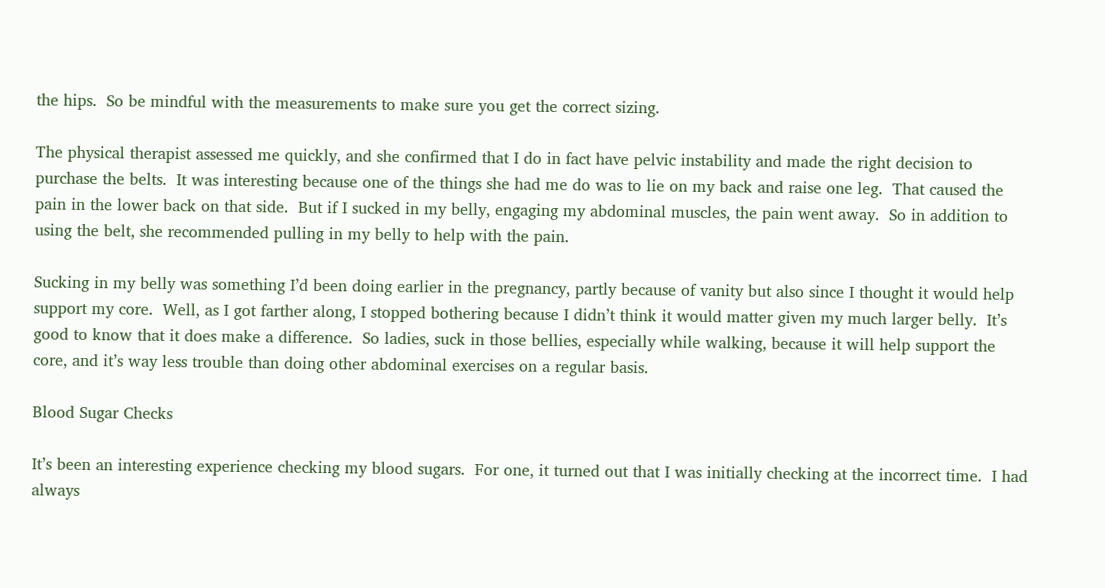the hips.  So be mindful with the measurements to make sure you get the correct sizing.

The physical therapist assessed me quickly, and she confirmed that I do in fact have pelvic instability and made the right decision to purchase the belts.  It was interesting because one of the things she had me do was to lie on my back and raise one leg.  That caused the pain in the lower back on that side.  But if I sucked in my belly, engaging my abdominal muscles, the pain went away.  So in addition to using the belt, she recommended pulling in my belly to help with the pain.

Sucking in my belly was something I’d been doing earlier in the pregnancy, partly because of vanity but also since I thought it would help support my core.  Well, as I got farther along, I stopped bothering because I didn’t think it would matter given my much larger belly.  It’s good to know that it does make a difference.  So ladies, suck in those bellies, especially while walking, because it will help support the core, and it’s way less trouble than doing other abdominal exercises on a regular basis.

Blood Sugar Checks

It’s been an interesting experience checking my blood sugars.  For one, it turned out that I was initially checking at the incorrect time.  I had always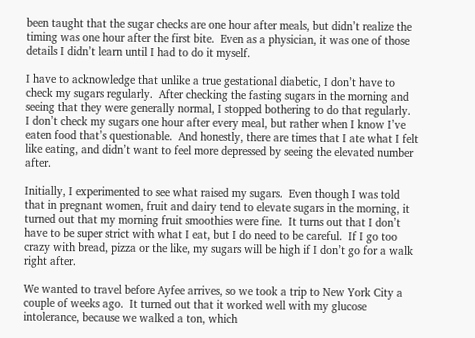been taught that the sugar checks are one hour after meals, but didn’t realize the timing was one hour after the first bite.  Even as a physician, it was one of those details I didn’t learn until I had to do it myself.

I have to acknowledge that unlike a true gestational diabetic, I don’t have to check my sugars regularly.  After checking the fasting sugars in the morning and seeing that they were generally normal, I stopped bothering to do that regularly.  I don’t check my sugars one hour after every meal, but rather when I know I’ve eaten food that’s questionable.  And honestly, there are times that I ate what I felt like eating, and didn’t want to feel more depressed by seeing the elevated number after.

Initially, I experimented to see what raised my sugars.  Even though I was told that in pregnant women, fruit and dairy tend to elevate sugars in the morning, it turned out that my morning fruit smoothies were fine.  It turns out that I don’t have to be super strict with what I eat, but I do need to be careful.  If I go too crazy with bread, pizza or the like, my sugars will be high if I don’t go for a walk right after.

We wanted to travel before Ayfee arrives, so we took a trip to New York City a couple of weeks ago.  It turned out that it worked well with my glucose intolerance, because we walked a ton, which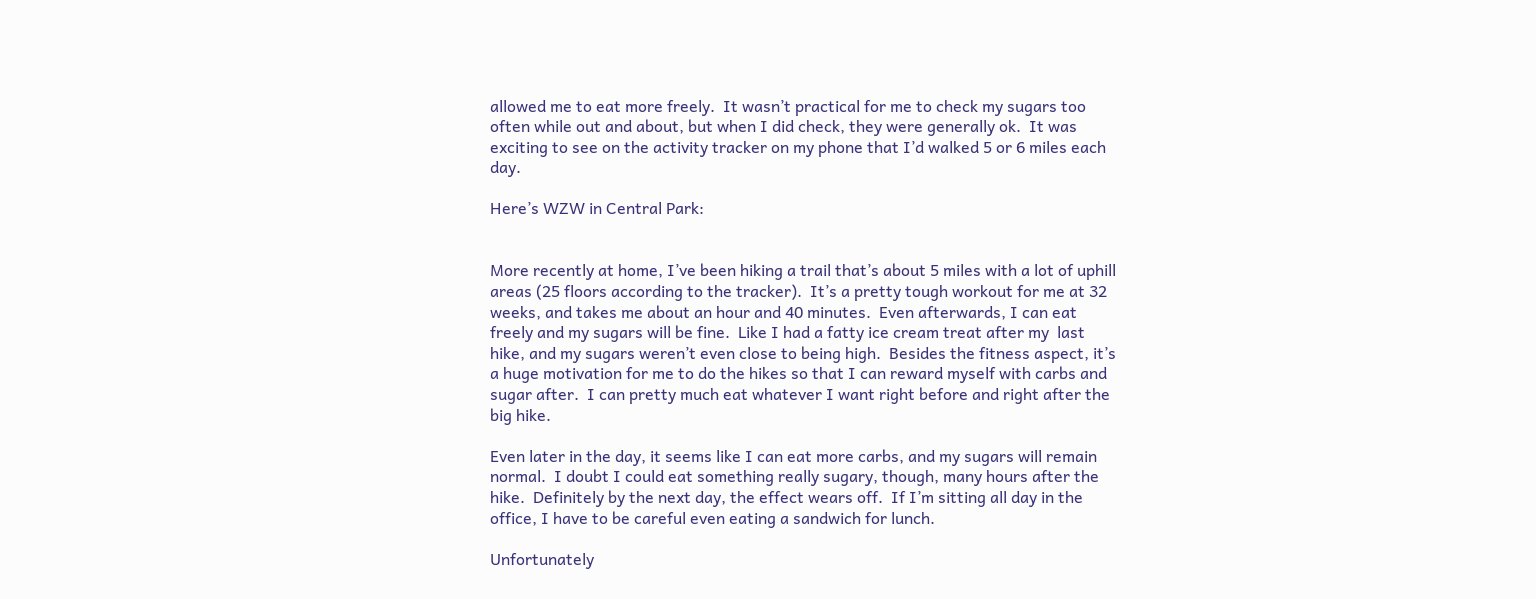allowed me to eat more freely.  It wasn’t practical for me to check my sugars too often while out and about, but when I did check, they were generally ok.  It was exciting to see on the activity tracker on my phone that I’d walked 5 or 6 miles each day.

Here’s WZW in Central Park:


More recently at home, I’ve been hiking a trail that’s about 5 miles with a lot of uphill areas (25 floors according to the tracker).  It’s a pretty tough workout for me at 32 weeks, and takes me about an hour and 40 minutes.  Even afterwards, I can eat freely and my sugars will be fine.  Like I had a fatty ice cream treat after my  last hike, and my sugars weren’t even close to being high.  Besides the fitness aspect, it’s a huge motivation for me to do the hikes so that I can reward myself with carbs and sugar after.  I can pretty much eat whatever I want right before and right after the big hike.

Even later in the day, it seems like I can eat more carbs, and my sugars will remain normal.  I doubt I could eat something really sugary, though, many hours after the hike.  Definitely by the next day, the effect wears off.  If I’m sitting all day in the office, I have to be careful even eating a sandwich for lunch.

Unfortunately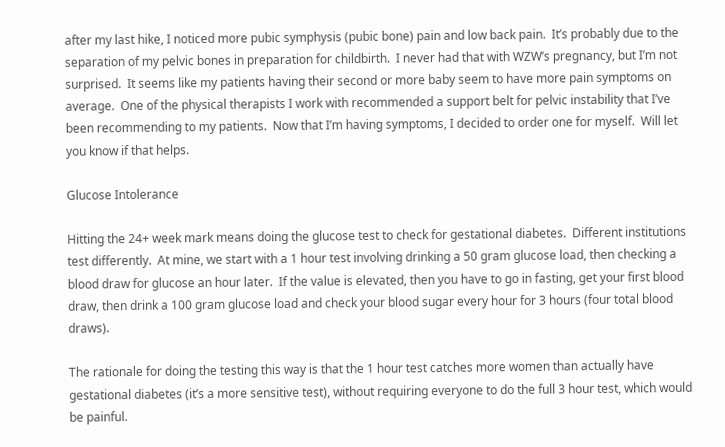after my last hike, I noticed more pubic symphysis (pubic bone) pain and low back pain.  It’s probably due to the separation of my pelvic bones in preparation for childbirth.  I never had that with WZW’s pregnancy, but I’m not surprised.  It seems like my patients having their second or more baby seem to have more pain symptoms on average.  One of the physical therapists I work with recommended a support belt for pelvic instability that I’ve been recommending to my patients.  Now that I’m having symptoms, I decided to order one for myself.  Will let you know if that helps.

Glucose Intolerance

Hitting the 24+ week mark means doing the glucose test to check for gestational diabetes.  Different institutions test differently.  At mine, we start with a 1 hour test involving drinking a 50 gram glucose load, then checking a blood draw for glucose an hour later.  If the value is elevated, then you have to go in fasting, get your first blood draw, then drink a 100 gram glucose load and check your blood sugar every hour for 3 hours (four total blood draws).

The rationale for doing the testing this way is that the 1 hour test catches more women than actually have gestational diabetes (it’s a more sensitive test), without requiring everyone to do the full 3 hour test, which would be painful.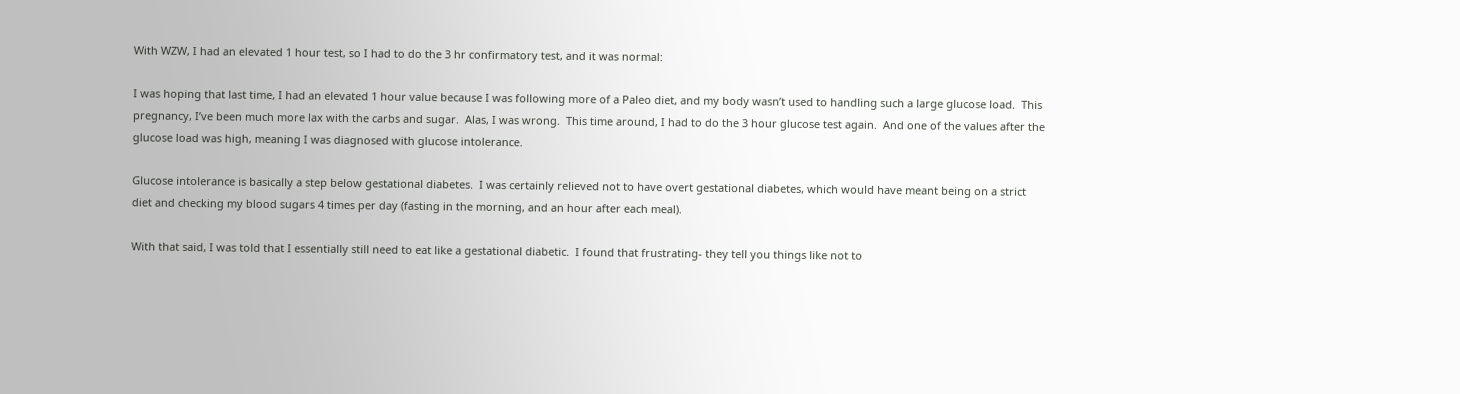With WZW, I had an elevated 1 hour test, so I had to do the 3 hr confirmatory test, and it was normal:

I was hoping that last time, I had an elevated 1 hour value because I was following more of a Paleo diet, and my body wasn’t used to handling such a large glucose load.  This pregnancy, I’ve been much more lax with the carbs and sugar.  Alas, I was wrong.  This time around, I had to do the 3 hour glucose test again.  And one of the values after the glucose load was high, meaning I was diagnosed with glucose intolerance.

Glucose intolerance is basically a step below gestational diabetes.  I was certainly relieved not to have overt gestational diabetes, which would have meant being on a strict diet and checking my blood sugars 4 times per day (fasting in the morning, and an hour after each meal).

With that said, I was told that I essentially still need to eat like a gestational diabetic.  I found that frustrating- they tell you things like not to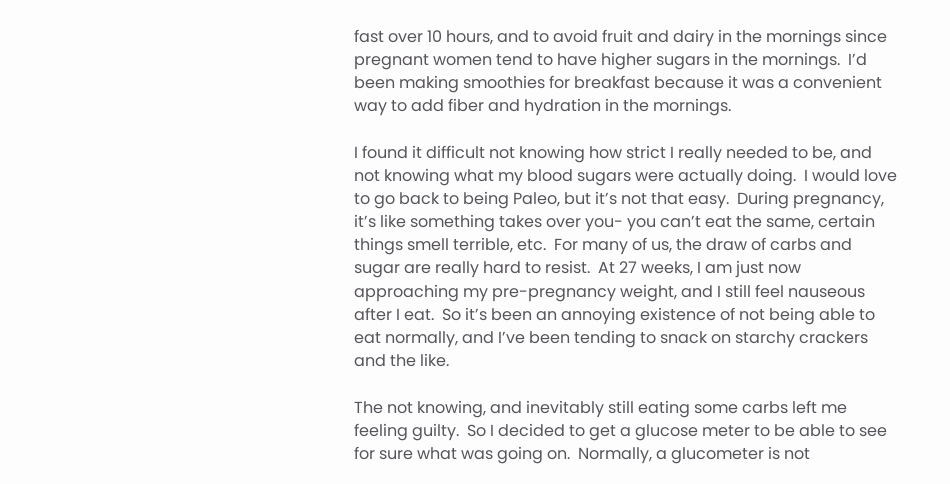fast over 10 hours, and to avoid fruit and dairy in the mornings since pregnant women tend to have higher sugars in the mornings.  I’d been making smoothies for breakfast because it was a convenient way to add fiber and hydration in the mornings.

I found it difficult not knowing how strict I really needed to be, and not knowing what my blood sugars were actually doing.  I would love to go back to being Paleo, but it’s not that easy.  During pregnancy, it’s like something takes over you- you can’t eat the same, certain things smell terrible, etc.  For many of us, the draw of carbs and sugar are really hard to resist.  At 27 weeks, I am just now approaching my pre-pregnancy weight, and I still feel nauseous after I eat.  So it’s been an annoying existence of not being able to eat normally, and I’ve been tending to snack on starchy crackers and the like.

The not knowing, and inevitably still eating some carbs left me feeling guilty.  So I decided to get a glucose meter to be able to see for sure what was going on.  Normally, a glucometer is not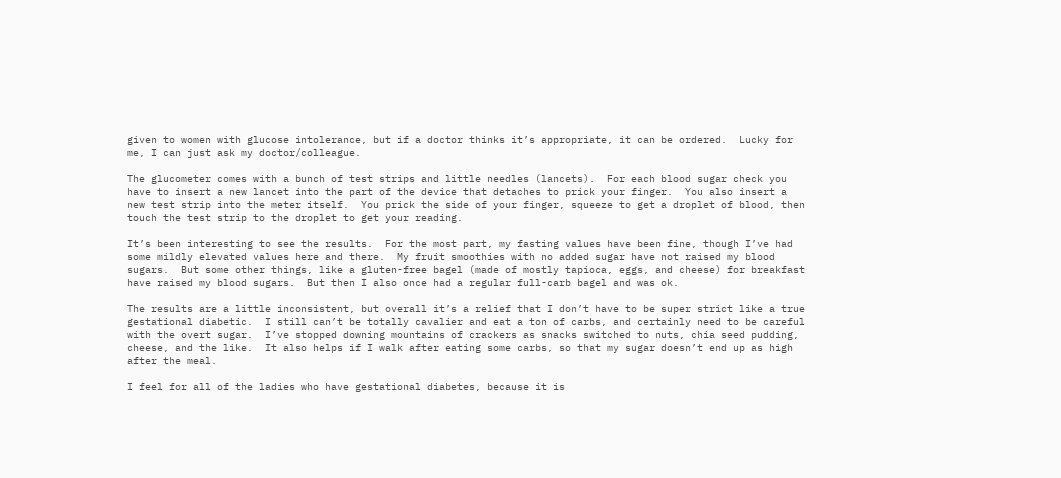given to women with glucose intolerance, but if a doctor thinks it’s appropriate, it can be ordered.  Lucky for me, I can just ask my doctor/colleague.

The glucometer comes with a bunch of test strips and little needles (lancets).  For each blood sugar check you have to insert a new lancet into the part of the device that detaches to prick your finger.  You also insert a new test strip into the meter itself.  You prick the side of your finger, squeeze to get a droplet of blood, then touch the test strip to the droplet to get your reading.

It’s been interesting to see the results.  For the most part, my fasting values have been fine, though I’ve had some mildly elevated values here and there.  My fruit smoothies with no added sugar have not raised my blood sugars.  But some other things, like a gluten-free bagel (made of mostly tapioca, eggs, and cheese) for breakfast have raised my blood sugars.  But then I also once had a regular full-carb bagel and was ok.

The results are a little inconsistent, but overall it’s a relief that I don’t have to be super strict like a true gestational diabetic.  I still can’t be totally cavalier and eat a ton of carbs, and certainly need to be careful with the overt sugar.  I’ve stopped downing mountains of crackers as snacks switched to nuts, chia seed pudding, cheese, and the like.  It also helps if I walk after eating some carbs, so that my sugar doesn’t end up as high after the meal.

I feel for all of the ladies who have gestational diabetes, because it is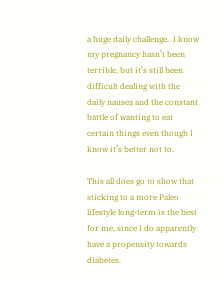a huge daily challenge.  I know my pregnancy hasn’t been terrible, but it’s still been difficult dealing with the daily nausea and the constant battle of wanting to eat certain things even though I know it’s better not to.

This all does go to show that sticking to a more Paleo lifestyle long-term is the best for me, since I do apparently have a propensity towards diabetes.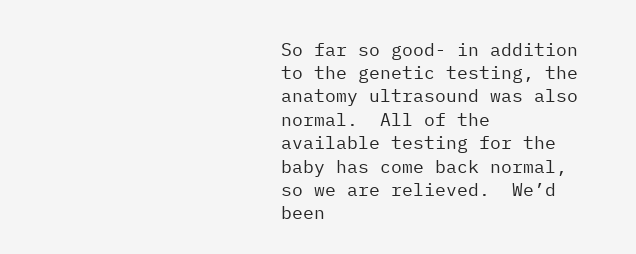So far so good- in addition to the genetic testing, the anatomy ultrasound was also normal.  All of the available testing for the baby has come back normal, so we are relieved.  We’d been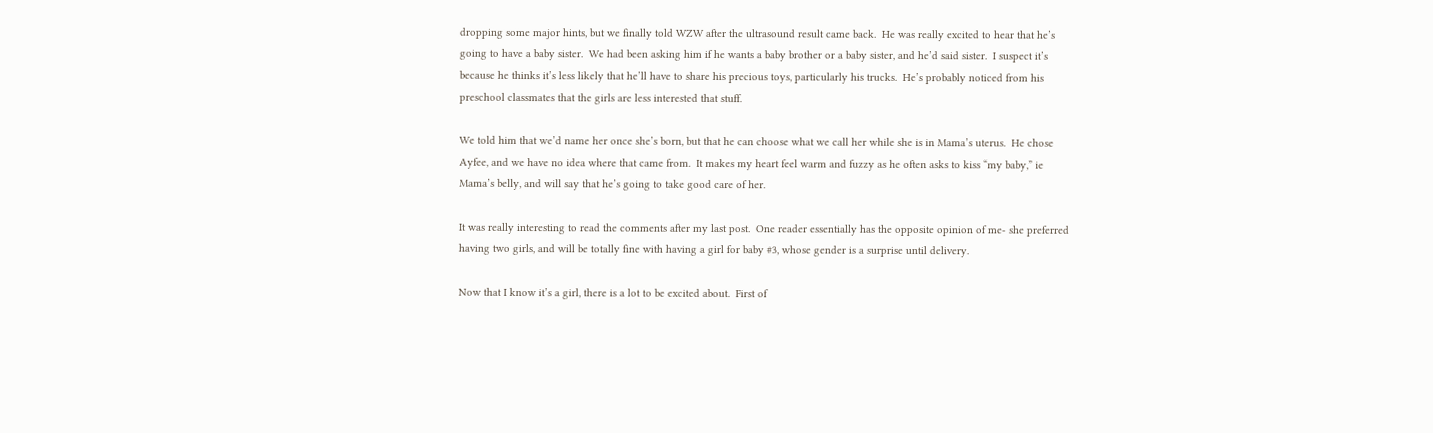dropping some major hints, but we finally told WZW after the ultrasound result came back.  He was really excited to hear that he’s going to have a baby sister.  We had been asking him if he wants a baby brother or a baby sister, and he’d said sister.  I suspect it’s because he thinks it’s less likely that he’ll have to share his precious toys, particularly his trucks.  He’s probably noticed from his preschool classmates that the girls are less interested that stuff.

We told him that we’d name her once she’s born, but that he can choose what we call her while she is in Mama’s uterus.  He chose Ayfee, and we have no idea where that came from.  It makes my heart feel warm and fuzzy as he often asks to kiss “my baby,” ie Mama’s belly, and will say that he’s going to take good care of her.

It was really interesting to read the comments after my last post.  One reader essentially has the opposite opinion of me- she preferred having two girls, and will be totally fine with having a girl for baby #3, whose gender is a surprise until delivery.

Now that I know it’s a girl, there is a lot to be excited about.  First of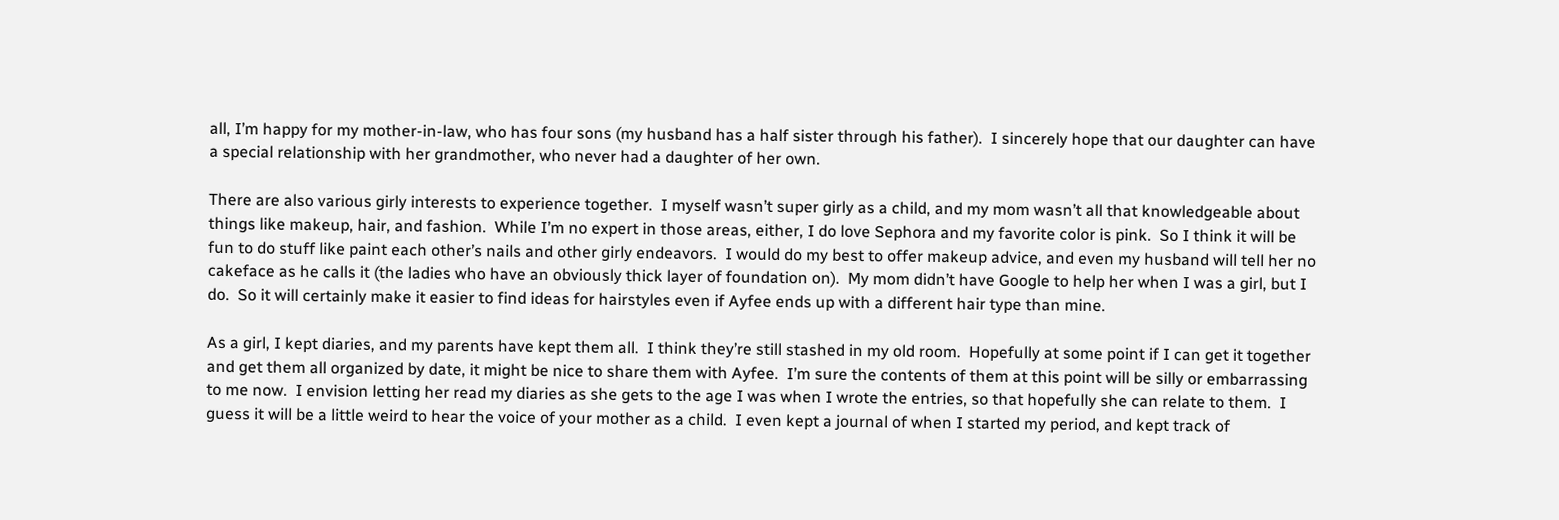all, I’m happy for my mother-in-law, who has four sons (my husband has a half sister through his father).  I sincerely hope that our daughter can have a special relationship with her grandmother, who never had a daughter of her own.

There are also various girly interests to experience together.  I myself wasn’t super girly as a child, and my mom wasn’t all that knowledgeable about things like makeup, hair, and fashion.  While I’m no expert in those areas, either, I do love Sephora and my favorite color is pink.  So I think it will be fun to do stuff like paint each other’s nails and other girly endeavors.  I would do my best to offer makeup advice, and even my husband will tell her no cakeface as he calls it (the ladies who have an obviously thick layer of foundation on).  My mom didn’t have Google to help her when I was a girl, but I do.  So it will certainly make it easier to find ideas for hairstyles even if Ayfee ends up with a different hair type than mine.

As a girl, I kept diaries, and my parents have kept them all.  I think they’re still stashed in my old room.  Hopefully at some point if I can get it together and get them all organized by date, it might be nice to share them with Ayfee.  I’m sure the contents of them at this point will be silly or embarrassing to me now.  I envision letting her read my diaries as she gets to the age I was when I wrote the entries, so that hopefully she can relate to them.  I guess it will be a little weird to hear the voice of your mother as a child.  I even kept a journal of when I started my period, and kept track of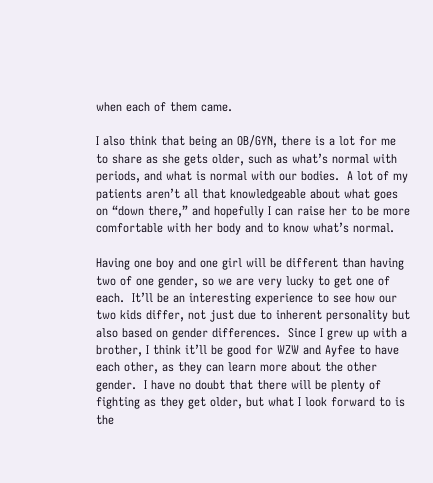when each of them came.

I also think that being an OB/GYN, there is a lot for me to share as she gets older, such as what’s normal with periods, and what is normal with our bodies.  A lot of my patients aren’t all that knowledgeable about what goes on “down there,” and hopefully I can raise her to be more comfortable with her body and to know what’s normal.

Having one boy and one girl will be different than having two of one gender, so we are very lucky to get one of each.  It’ll be an interesting experience to see how our two kids differ, not just due to inherent personality but also based on gender differences.  Since I grew up with a brother, I think it’ll be good for WZW and Ayfee to have each other, as they can learn more about the other gender.  I have no doubt that there will be plenty of fighting as they get older, but what I look forward to is the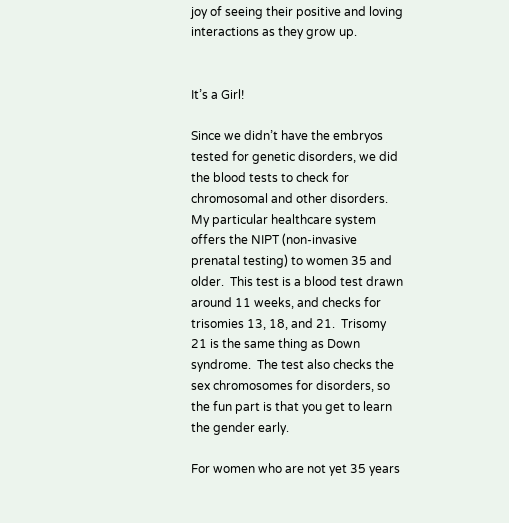joy of seeing their positive and loving interactions as they grow up.


It’s a Girl!

Since we didn’t have the embryos tested for genetic disorders, we did the blood tests to check for chromosomal and other disorders.  My particular healthcare system offers the NIPT (non-invasive prenatal testing) to women 35 and older.  This test is a blood test drawn around 11 weeks, and checks for trisomies 13, 18, and 21.  Trisomy 21 is the same thing as Down syndrome.  The test also checks the sex chromosomes for disorders, so the fun part is that you get to learn the gender early.

For women who are not yet 35 years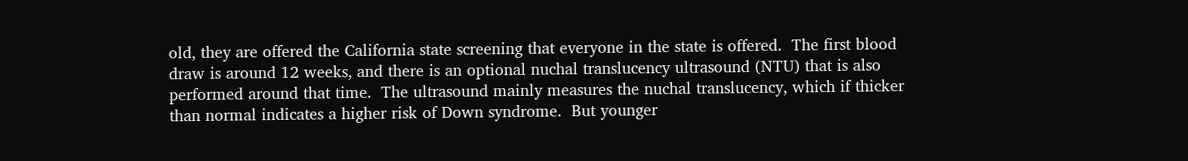old, they are offered the California state screening that everyone in the state is offered.  The first blood draw is around 12 weeks, and there is an optional nuchal translucency ultrasound (NTU) that is also performed around that time.  The ultrasound mainly measures the nuchal translucency, which if thicker than normal indicates a higher risk of Down syndrome.  But younger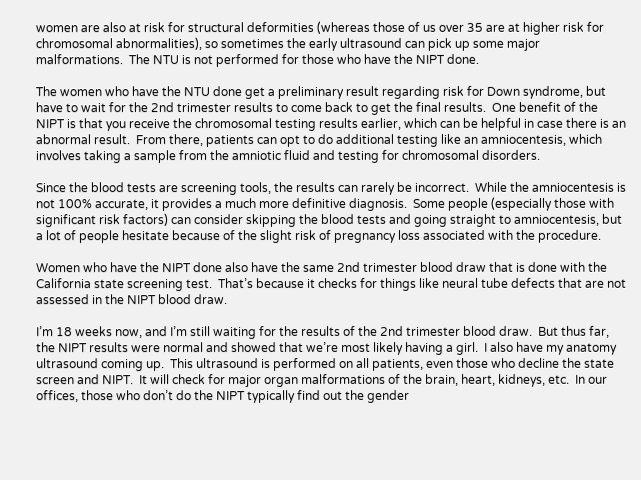women are also at risk for structural deformities (whereas those of us over 35 are at higher risk for chromosomal abnormalities), so sometimes the early ultrasound can pick up some major malformations.  The NTU is not performed for those who have the NIPT done.

The women who have the NTU done get a preliminary result regarding risk for Down syndrome, but have to wait for the 2nd trimester results to come back to get the final results.  One benefit of the NIPT is that you receive the chromosomal testing results earlier, which can be helpful in case there is an abnormal result.  From there, patients can opt to do additional testing like an amniocentesis, which involves taking a sample from the amniotic fluid and testing for chromosomal disorders.

Since the blood tests are screening tools, the results can rarely be incorrect.  While the amniocentesis is not 100% accurate, it provides a much more definitive diagnosis.  Some people (especially those with significant risk factors) can consider skipping the blood tests and going straight to amniocentesis, but a lot of people hesitate because of the slight risk of pregnancy loss associated with the procedure.

Women who have the NIPT done also have the same 2nd trimester blood draw that is done with the California state screening test.  That’s because it checks for things like neural tube defects that are not assessed in the NIPT blood draw.

I’m 18 weeks now, and I’m still waiting for the results of the 2nd trimester blood draw.  But thus far, the NIPT results were normal and showed that we’re most likely having a girl.  I also have my anatomy ultrasound coming up.  This ultrasound is performed on all patients, even those who decline the state screen and NIPT.  It will check for major organ malformations of the brain, heart, kidneys, etc.  In our offices, those who don’t do the NIPT typically find out the gender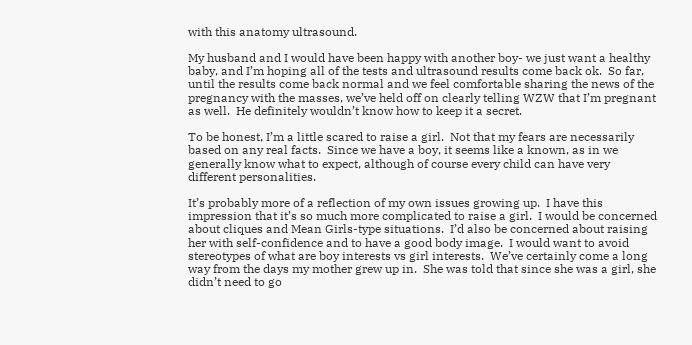with this anatomy ultrasound.

My husband and I would have been happy with another boy- we just want a healthy baby, and I’m hoping all of the tests and ultrasound results come back ok.  So far, until the results come back normal and we feel comfortable sharing the news of the pregnancy with the masses, we’ve held off on clearly telling WZW that I’m pregnant as well.  He definitely wouldn’t know how to keep it a secret.

To be honest, I’m a little scared to raise a girl.  Not that my fears are necessarily based on any real facts.  Since we have a boy, it seems like a known, as in we generally know what to expect, although of course every child can have very different personalities.

It’s probably more of a reflection of my own issues growing up.  I have this impression that it’s so much more complicated to raise a girl.  I would be concerned about cliques and Mean Girls-type situations.  I’d also be concerned about raising her with self-confidence and to have a good body image.  I would want to avoid stereotypes of what are boy interests vs girl interests.  We’ve certainly come a long way from the days my mother grew up in.  She was told that since she was a girl, she didn’t need to go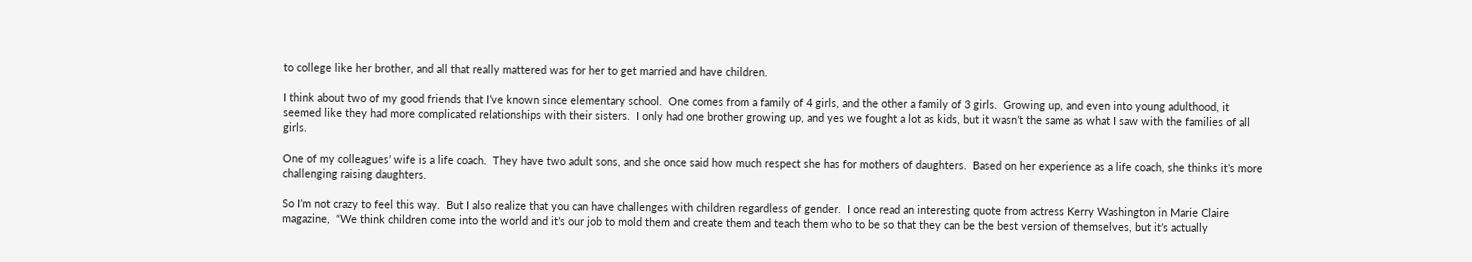to college like her brother, and all that really mattered was for her to get married and have children.

I think about two of my good friends that I’ve known since elementary school.  One comes from a family of 4 girls, and the other a family of 3 girls.  Growing up, and even into young adulthood, it seemed like they had more complicated relationships with their sisters.  I only had one brother growing up, and yes we fought a lot as kids, but it wasn’t the same as what I saw with the families of all girls.

One of my colleagues’ wife is a life coach.  They have two adult sons, and she once said how much respect she has for mothers of daughters.  Based on her experience as a life coach, she thinks it’s more challenging raising daughters.

So I’m not crazy to feel this way.  But I also realize that you can have challenges with children regardless of gender.  I once read an interesting quote from actress Kerry Washington in Marie Claire magazine,  “We think children come into the world and it’s our job to mold them and create them and teach them who to be so that they can be the best version of themselves, but it’s actually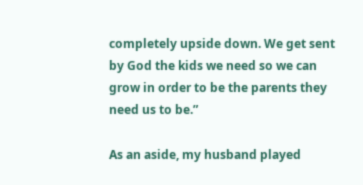completely upside down. We get sent by God the kids we need so we can grow in order to be the parents they need us to be.”

As an aside, my husband played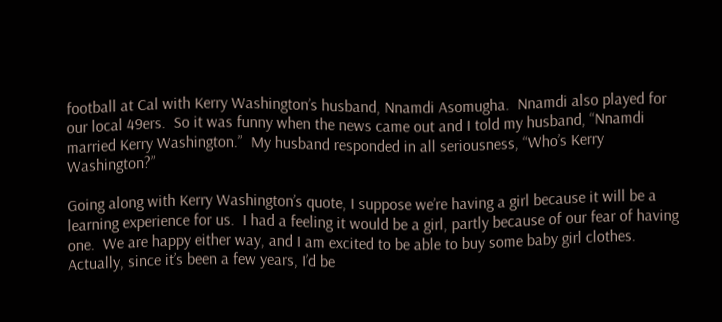football at Cal with Kerry Washington’s husband, Nnamdi Asomugha.  Nnamdi also played for our local 49ers.  So it was funny when the news came out and I told my husband, “Nnamdi married Kerry Washington.”  My husband responded in all seriousness, “Who’s Kerry Washington?”

Going along with Kerry Washington’s quote, I suppose we’re having a girl because it will be a learning experience for us.  I had a feeling it would be a girl, partly because of our fear of having one.  We are happy either way, and I am excited to be able to buy some baby girl clothes.  Actually, since it’s been a few years, I’d be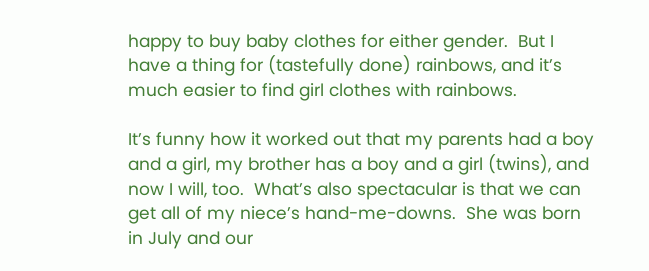happy to buy baby clothes for either gender.  But I have a thing for (tastefully done) rainbows, and it’s much easier to find girl clothes with rainbows.

It’s funny how it worked out that my parents had a boy and a girl, my brother has a boy and a girl (twins), and now I will, too.  What’s also spectacular is that we can get all of my niece’s hand-me-downs.  She was born in July and our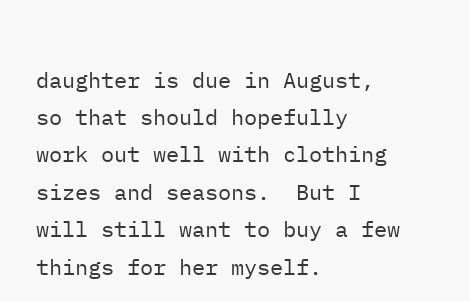daughter is due in August, so that should hopefully work out well with clothing sizes and seasons.  But I will still want to buy a few things for her myself.